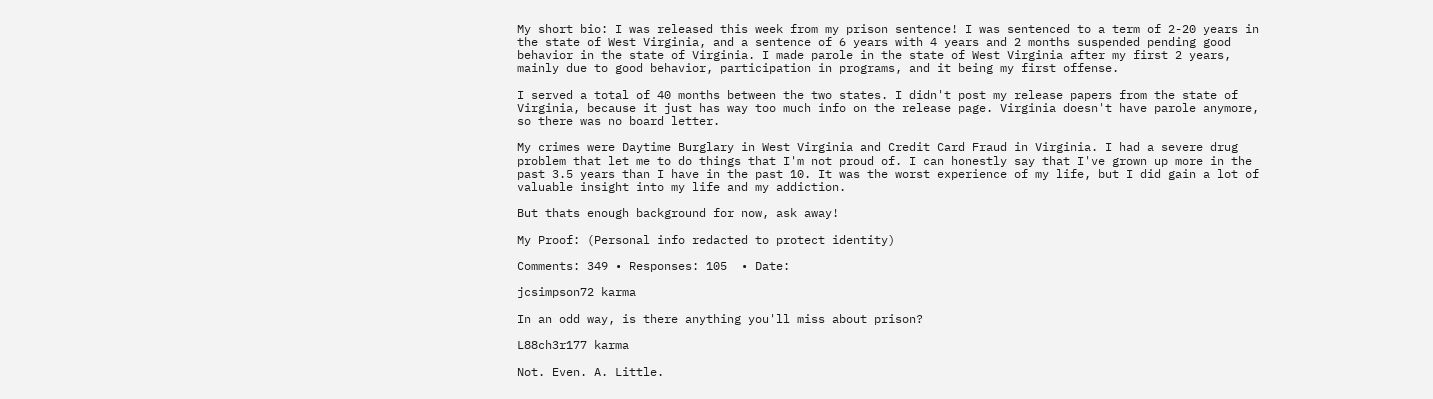My short bio: I was released this week from my prison sentence! I was sentenced to a term of 2-20 years in the state of West Virginia, and a sentence of 6 years with 4 years and 2 months suspended pending good behavior in the state of Virginia. I made parole in the state of West Virginia after my first 2 years, mainly due to good behavior, participation in programs, and it being my first offense.

I served a total of 40 months between the two states. I didn't post my release papers from the state of Virginia, because it just has way too much info on the release page. Virginia doesn't have parole anymore, so there was no board letter.

My crimes were Daytime Burglary in West Virginia and Credit Card Fraud in Virginia. I had a severe drug problem that let me to do things that I'm not proud of. I can honestly say that I've grown up more in the past 3.5 years than I have in the past 10. It was the worst experience of my life, but I did gain a lot of valuable insight into my life and my addiction.

But thats enough background for now, ask away!

My Proof: (Personal info redacted to protect identity)

Comments: 349 • Responses: 105  • Date:

jcsimpson72 karma

In an odd way, is there anything you'll miss about prison?

L88ch3r177 karma

Not. Even. A. Little.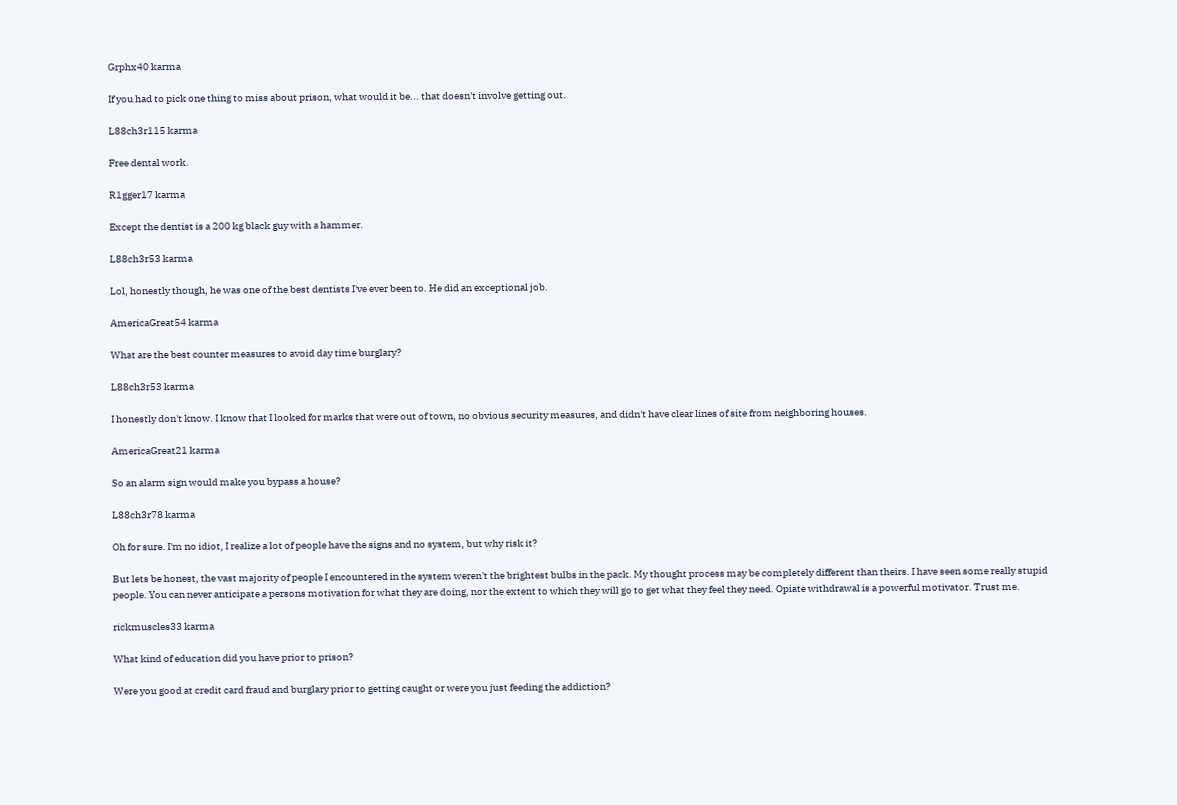Grphx40 karma

If you had to pick one thing to miss about prison, what would it be... that doesn't involve getting out.

L88ch3r115 karma

Free dental work.

R1gger17 karma

Except the dentist is a 200 kg black guy with a hammer.

L88ch3r53 karma

Lol, honestly though, he was one of the best dentists I've ever been to. He did an exceptional job.

AmericaGreat54 karma

What are the best counter measures to avoid day time burglary?

L88ch3r53 karma

I honestly don't know. I know that I looked for marks that were out of town, no obvious security measures, and didn't have clear lines of site from neighboring houses.

AmericaGreat21 karma

So an alarm sign would make you bypass a house?

L88ch3r78 karma

Oh for sure. I'm no idiot, I realize a lot of people have the signs and no system, but why risk it?

But lets be honest, the vast majority of people I encountered in the system weren't the brightest bulbs in the pack. My thought process may be completely different than theirs. I have seen some really stupid people. You can never anticipate a persons motivation for what they are doing, nor the extent to which they will go to get what they feel they need. Opiate withdrawal is a powerful motivator. Trust me.

rickmuscles33 karma

What kind of education did you have prior to prison?

Were you good at credit card fraud and burglary prior to getting caught or were you just feeding the addiction?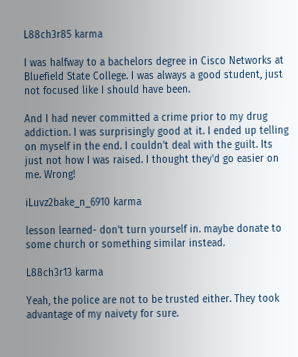L88ch3r85 karma

I was halfway to a bachelors degree in Cisco Networks at Bluefield State College. I was always a good student, just not focused like I should have been.

And I had never committed a crime prior to my drug addiction. I was surprisingly good at it. I ended up telling on myself in the end. I couldn't deal with the guilt. Its just not how I was raised. I thought they'd go easier on me. Wrong!

iLuvz2bake_n_6910 karma

lesson learned- don't turn yourself in. maybe donate to some church or something similar instead.

L88ch3r13 karma

Yeah, the police are not to be trusted either. They took advantage of my naivety for sure.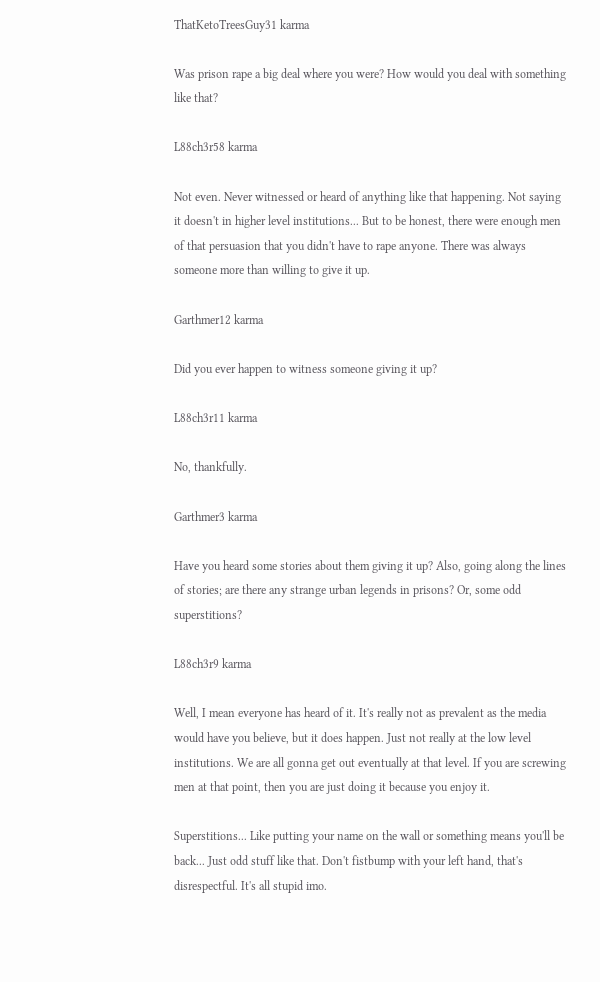ThatKetoTreesGuy31 karma

Was prison rape a big deal where you were? How would you deal with something like that?

L88ch3r58 karma

Not even. Never witnessed or heard of anything like that happening. Not saying it doesn't in higher level institutions... But to be honest, there were enough men of that persuasion that you didn't have to rape anyone. There was always someone more than willing to give it up.

Garthmer12 karma

Did you ever happen to witness someone giving it up?

L88ch3r11 karma

No, thankfully.

Garthmer3 karma

Have you heard some stories about them giving it up? Also, going along the lines of stories; are there any strange urban legends in prisons? Or, some odd superstitions?

L88ch3r9 karma

Well, I mean everyone has heard of it. It's really not as prevalent as the media would have you believe, but it does happen. Just not really at the low level institutions. We are all gonna get out eventually at that level. If you are screwing men at that point, then you are just doing it because you enjoy it.

Superstitions... Like putting your name on the wall or something means you'll be back... Just odd stuff like that. Don't fistbump with your left hand, that's disrespectful. It's all stupid imo.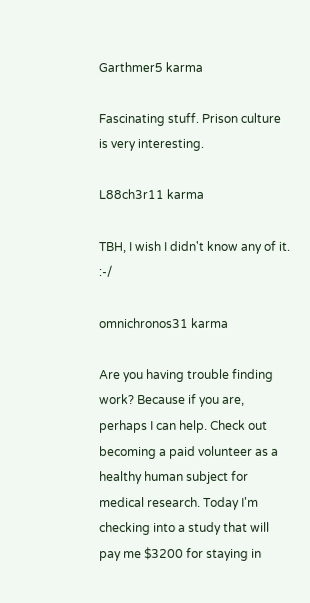Garthmer5 karma

Fascinating stuff. Prison culture is very interesting.

L88ch3r11 karma

TBH, I wish I didn't know any of it. :-/

omnichronos31 karma

Are you having trouble finding work? Because if you are, perhaps I can help. Check out becoming a paid volunteer as a healthy human subject for medical research. Today I'm checking into a study that will pay me $3200 for staying in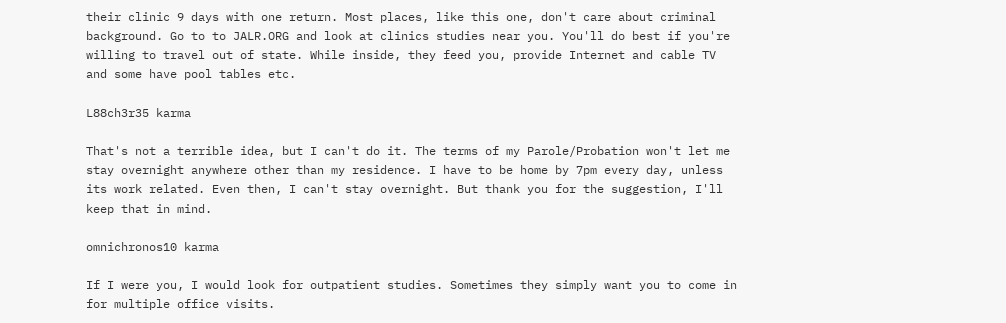their clinic 9 days with one return. Most places, like this one, don't care about criminal background. Go to to JALR.ORG and look at clinics studies near you. You'll do best if you're willing to travel out of state. While inside, they feed you, provide Internet and cable TV and some have pool tables etc.

L88ch3r35 karma

That's not a terrible idea, but I can't do it. The terms of my Parole/Probation won't let me stay overnight anywhere other than my residence. I have to be home by 7pm every day, unless its work related. Even then, I can't stay overnight. But thank you for the suggestion, I'll keep that in mind.

omnichronos10 karma

If I were you, I would look for outpatient studies. Sometimes they simply want you to come in for multiple office visits.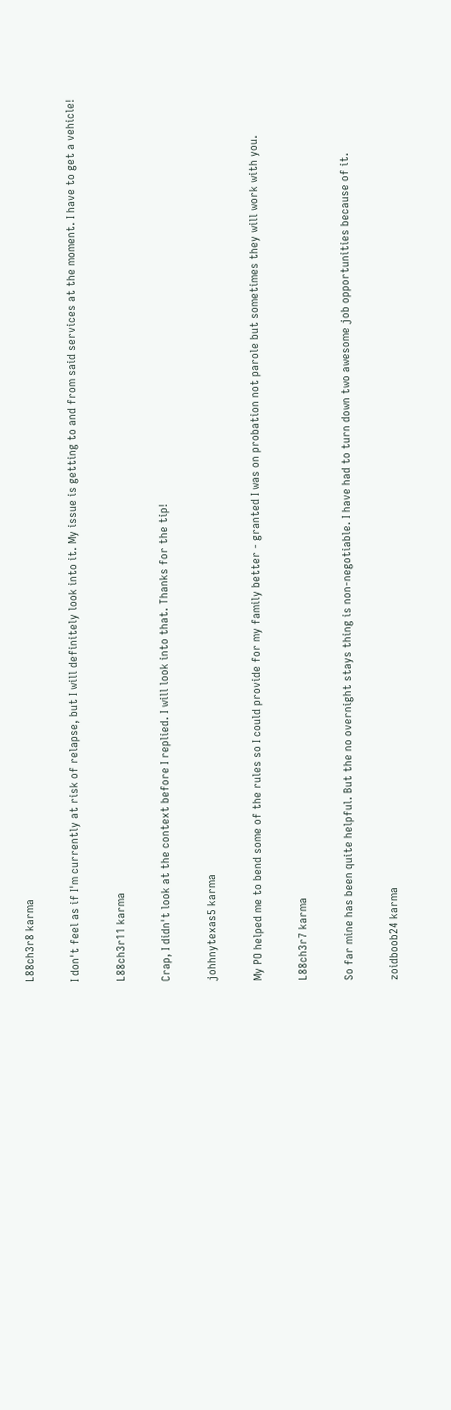L88ch3r8 karma

I don't feel as if I'm currently at risk of relapse, but I will definitely look into it. My issue is getting to and from said services at the moment. I have to get a vehicle!

L88ch3r11 karma

Crap, I didn't look at the context before I replied. I will look into that. Thanks for the tip!

johhnytexas5 karma

My PO helped me to bend some of the rules so I could provide for my family better - granted I was on probation not parole but sometimes they will work with you.

L88ch3r7 karma

So far mine has been quite helpful. But the no overnight stays thing is non-negotiable. I have had to turn down two awesome job opportunities because of it.

zoidboob24 karma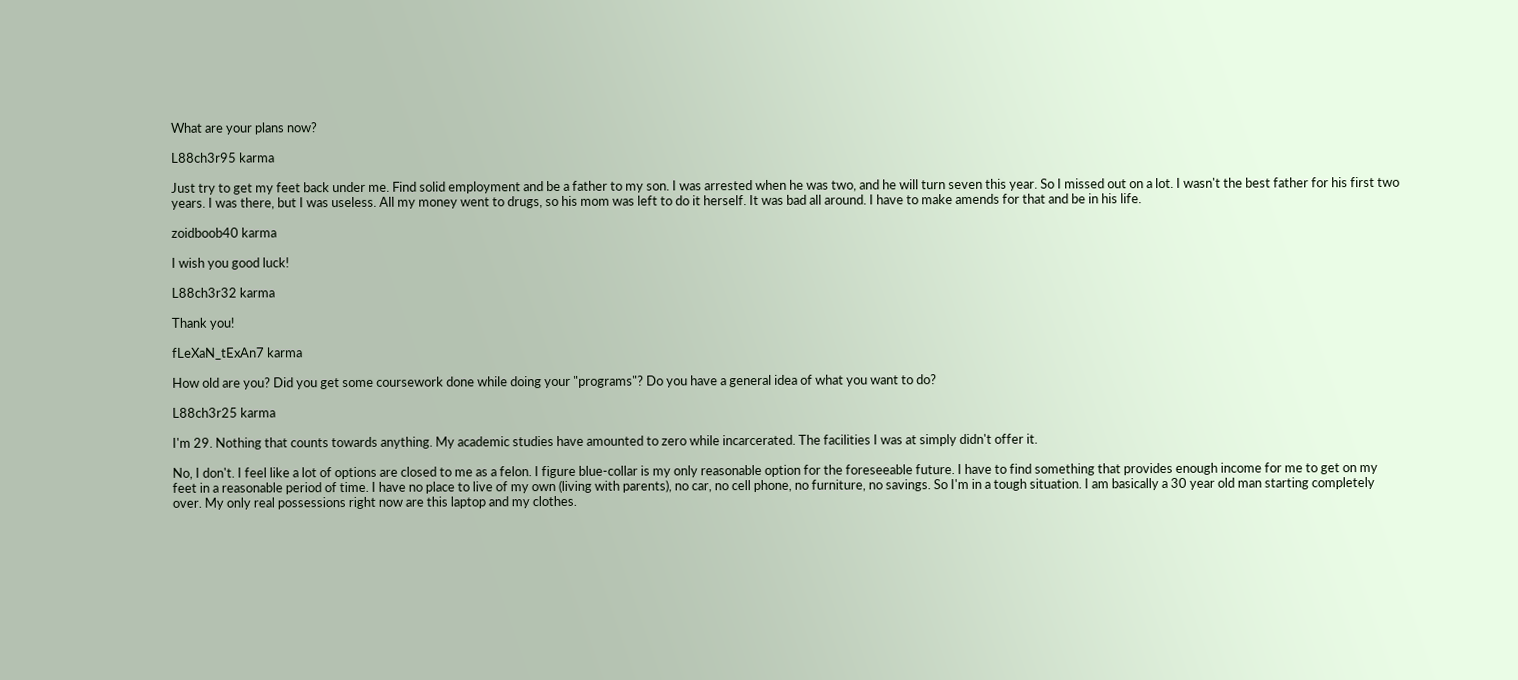What are your plans now?

L88ch3r95 karma

Just try to get my feet back under me. Find solid employment and be a father to my son. I was arrested when he was two, and he will turn seven this year. So I missed out on a lot. I wasn't the best father for his first two years. I was there, but I was useless. All my money went to drugs, so his mom was left to do it herself. It was bad all around. I have to make amends for that and be in his life.

zoidboob40 karma

I wish you good luck!

L88ch3r32 karma

Thank you!

fLeXaN_tExAn7 karma

How old are you? Did you get some coursework done while doing your "programs"? Do you have a general idea of what you want to do?

L88ch3r25 karma

I'm 29. Nothing that counts towards anything. My academic studies have amounted to zero while incarcerated. The facilities I was at simply didn't offer it.

No, I don't. I feel like a lot of options are closed to me as a felon. I figure blue-collar is my only reasonable option for the foreseeable future. I have to find something that provides enough income for me to get on my feet in a reasonable period of time. I have no place to live of my own (living with parents), no car, no cell phone, no furniture, no savings. So I'm in a tough situation. I am basically a 30 year old man starting completely over. My only real possessions right now are this laptop and my clothes.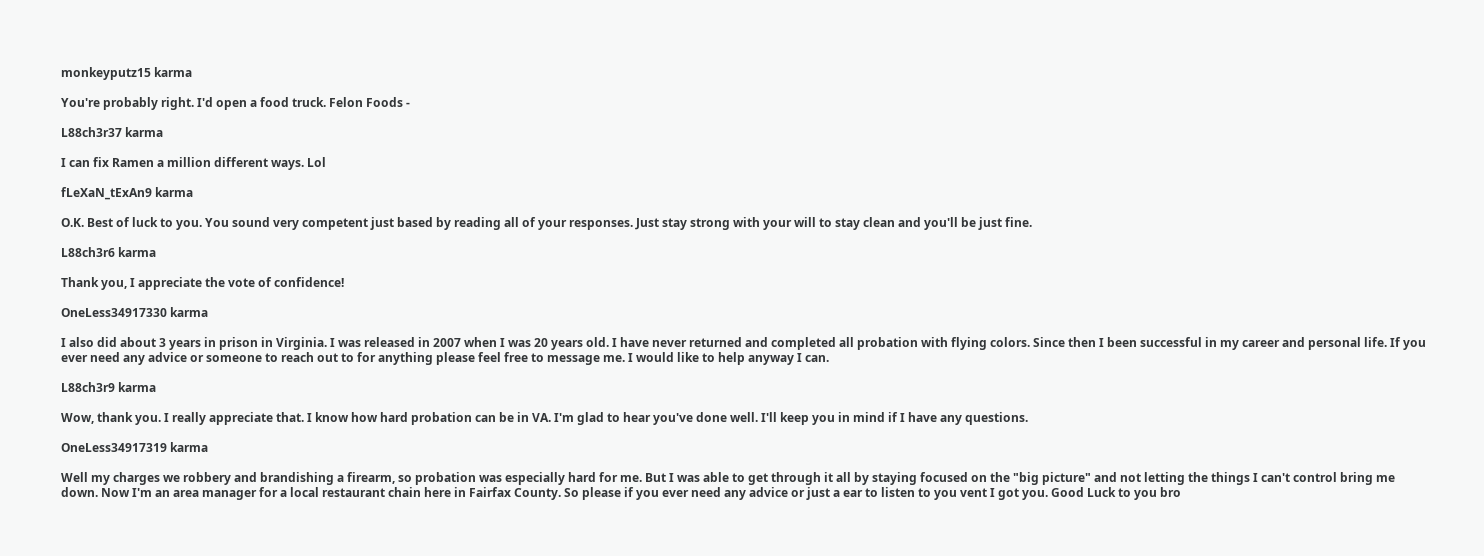monkeyputz15 karma

You're probably right. I'd open a food truck. Felon Foods -

L88ch3r37 karma

I can fix Ramen a million different ways. Lol

fLeXaN_tExAn9 karma

O.K. Best of luck to you. You sound very competent just based by reading all of your responses. Just stay strong with your will to stay clean and you'll be just fine.

L88ch3r6 karma

Thank you, I appreciate the vote of confidence!

OneLess34917330 karma

I also did about 3 years in prison in Virginia. I was released in 2007 when I was 20 years old. I have never returned and completed all probation with flying colors. Since then I been successful in my career and personal life. If you ever need any advice or someone to reach out to for anything please feel free to message me. I would like to help anyway I can.

L88ch3r9 karma

Wow, thank you. I really appreciate that. I know how hard probation can be in VA. I'm glad to hear you've done well. I'll keep you in mind if I have any questions.

OneLess34917319 karma

Well my charges we robbery and brandishing a firearm, so probation was especially hard for me. But I was able to get through it all by staying focused on the "big picture" and not letting the things I can't control bring me down. Now I'm an area manager for a local restaurant chain here in Fairfax County. So please if you ever need any advice or just a ear to listen to you vent I got you. Good Luck to you bro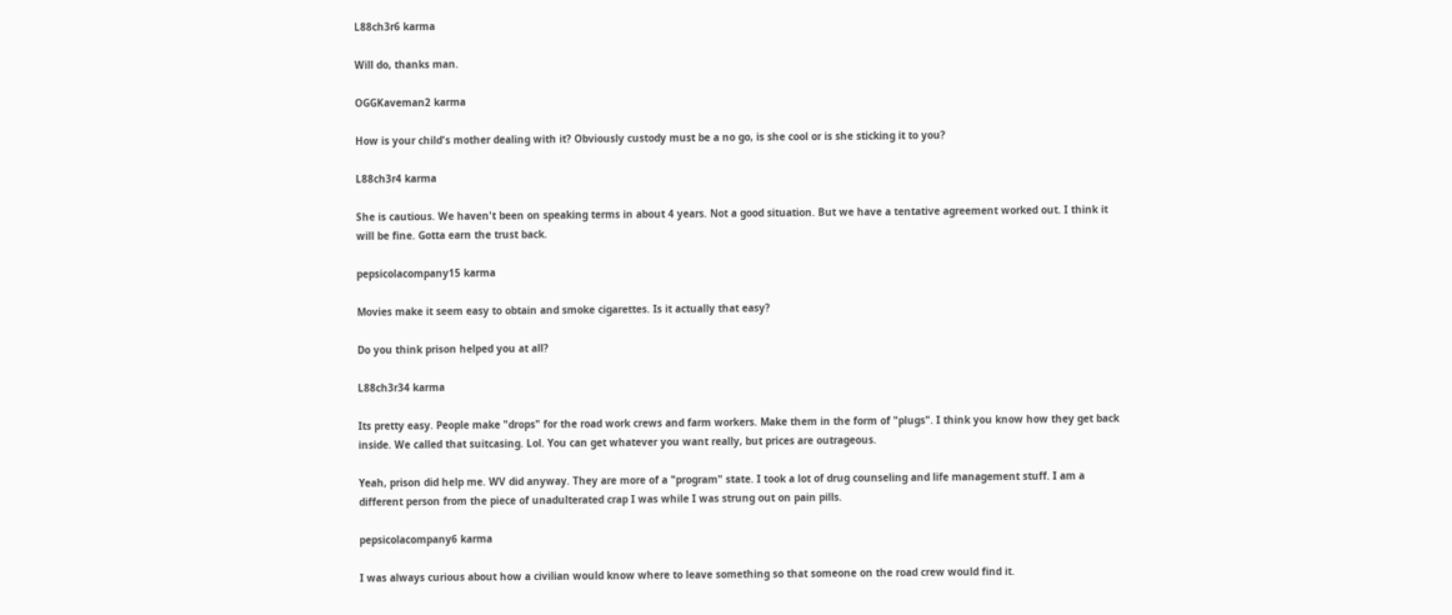L88ch3r6 karma

Will do, thanks man.

OGGKaveman2 karma

How is your child's mother dealing with it? Obviously custody must be a no go, is she cool or is she sticking it to you?

L88ch3r4 karma

She is cautious. We haven't been on speaking terms in about 4 years. Not a good situation. But we have a tentative agreement worked out. I think it will be fine. Gotta earn the trust back.

pepsicolacompany15 karma

Movies make it seem easy to obtain and smoke cigarettes. Is it actually that easy?

Do you think prison helped you at all?

L88ch3r34 karma

Its pretty easy. People make "drops" for the road work crews and farm workers. Make them in the form of "plugs". I think you know how they get back inside. We called that suitcasing. Lol. You can get whatever you want really, but prices are outrageous.

Yeah, prison did help me. WV did anyway. They are more of a "program" state. I took a lot of drug counseling and life management stuff. I am a different person from the piece of unadulterated crap I was while I was strung out on pain pills.

pepsicolacompany6 karma

I was always curious about how a civilian would know where to leave something so that someone on the road crew would find it.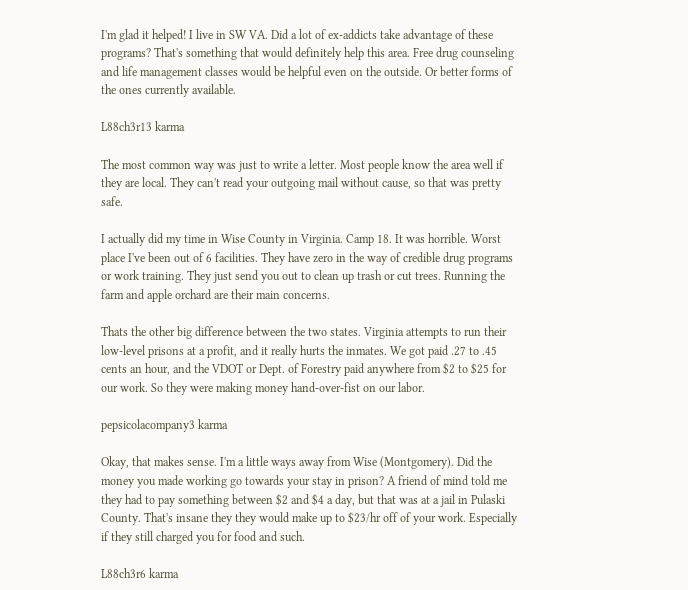I'm glad it helped! I live in SW VA. Did a lot of ex-addicts take advantage of these programs? That's something that would definitely help this area. Free drug counseling and life management classes would be helpful even on the outside. Or better forms of the ones currently available.

L88ch3r13 karma

The most common way was just to write a letter. Most people know the area well if they are local. They can't read your outgoing mail without cause, so that was pretty safe.

I actually did my time in Wise County in Virginia. Camp 18. It was horrible. Worst place I've been out of 6 facilities. They have zero in the way of credible drug programs or work training. They just send you out to clean up trash or cut trees. Running the farm and apple orchard are their main concerns.

Thats the other big difference between the two states. Virginia attempts to run their low-level prisons at a profit, and it really hurts the inmates. We got paid .27 to .45 cents an hour, and the VDOT or Dept. of Forestry paid anywhere from $2 to $25 for our work. So they were making money hand-over-fist on our labor.

pepsicolacompany3 karma

Okay, that makes sense. I'm a little ways away from Wise (Montgomery). Did the money you made working go towards your stay in prison? A friend of mind told me they had to pay something between $2 and $4 a day, but that was at a jail in Pulaski County. That's insane they they would make up to $23/hr off of your work. Especially if they still charged you for food and such.

L88ch3r6 karma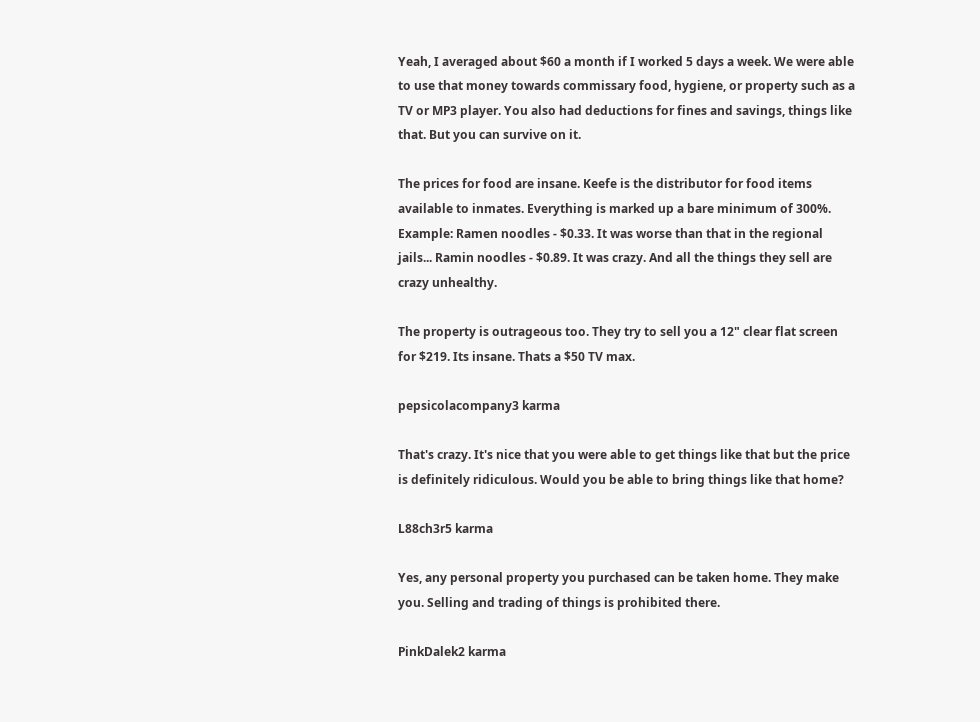Yeah, I averaged about $60 a month if I worked 5 days a week. We were able to use that money towards commissary food, hygiene, or property such as a TV or MP3 player. You also had deductions for fines and savings, things like that. But you can survive on it.

The prices for food are insane. Keefe is the distributor for food items available to inmates. Everything is marked up a bare minimum of 300%. Example: Ramen noodles - $0.33. It was worse than that in the regional jails... Ramin noodles - $0.89. It was crazy. And all the things they sell are crazy unhealthy.

The property is outrageous too. They try to sell you a 12" clear flat screen for $219. Its insane. Thats a $50 TV max.

pepsicolacompany3 karma

That's crazy. It's nice that you were able to get things like that but the price is definitely ridiculous. Would you be able to bring things like that home?

L88ch3r5 karma

Yes, any personal property you purchased can be taken home. They make you. Selling and trading of things is prohibited there.

PinkDalek2 karma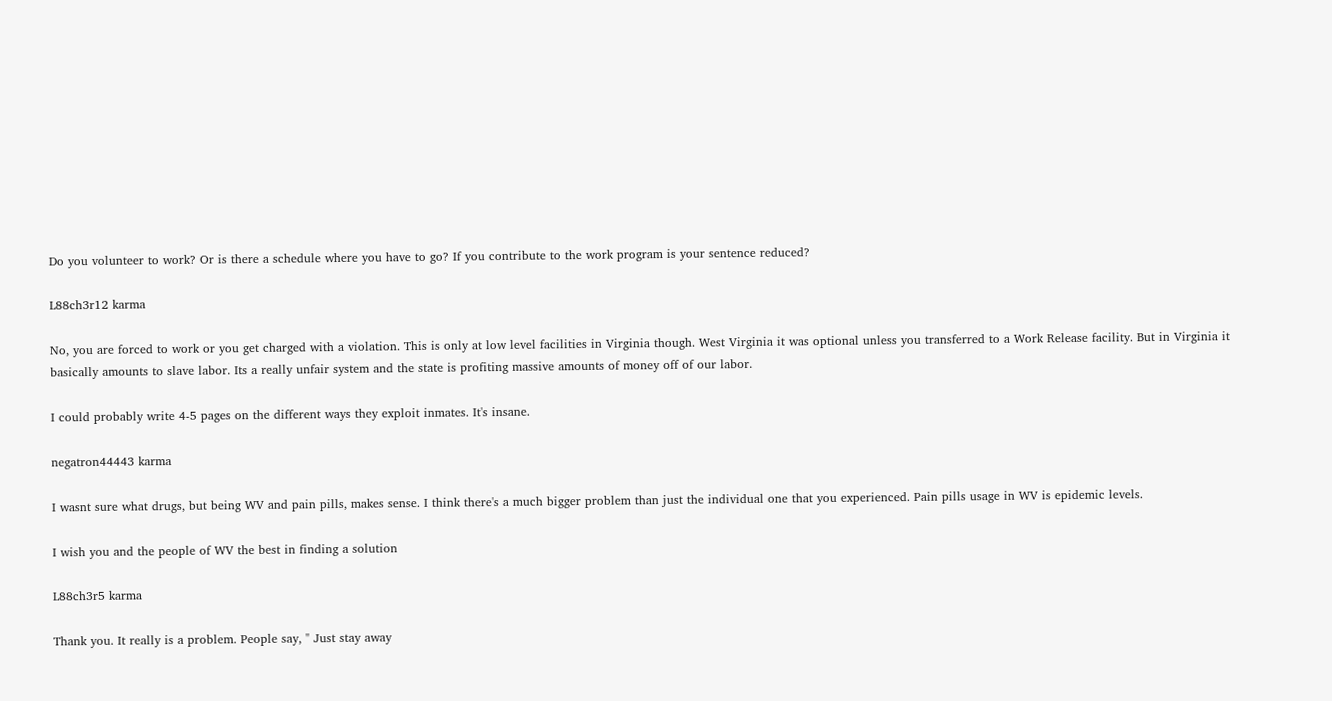Do you volunteer to work? Or is there a schedule where you have to go? If you contribute to the work program is your sentence reduced?

L88ch3r12 karma

No, you are forced to work or you get charged with a violation. This is only at low level facilities in Virginia though. West Virginia it was optional unless you transferred to a Work Release facility. But in Virginia it basically amounts to slave labor. Its a really unfair system and the state is profiting massive amounts of money off of our labor.

I could probably write 4-5 pages on the different ways they exploit inmates. It's insane.

negatron44443 karma

I wasnt sure what drugs, but being WV and pain pills, makes sense. I think there's a much bigger problem than just the individual one that you experienced. Pain pills usage in WV is epidemic levels.

I wish you and the people of WV the best in finding a solution

L88ch3r5 karma

Thank you. It really is a problem. People say, " Just stay away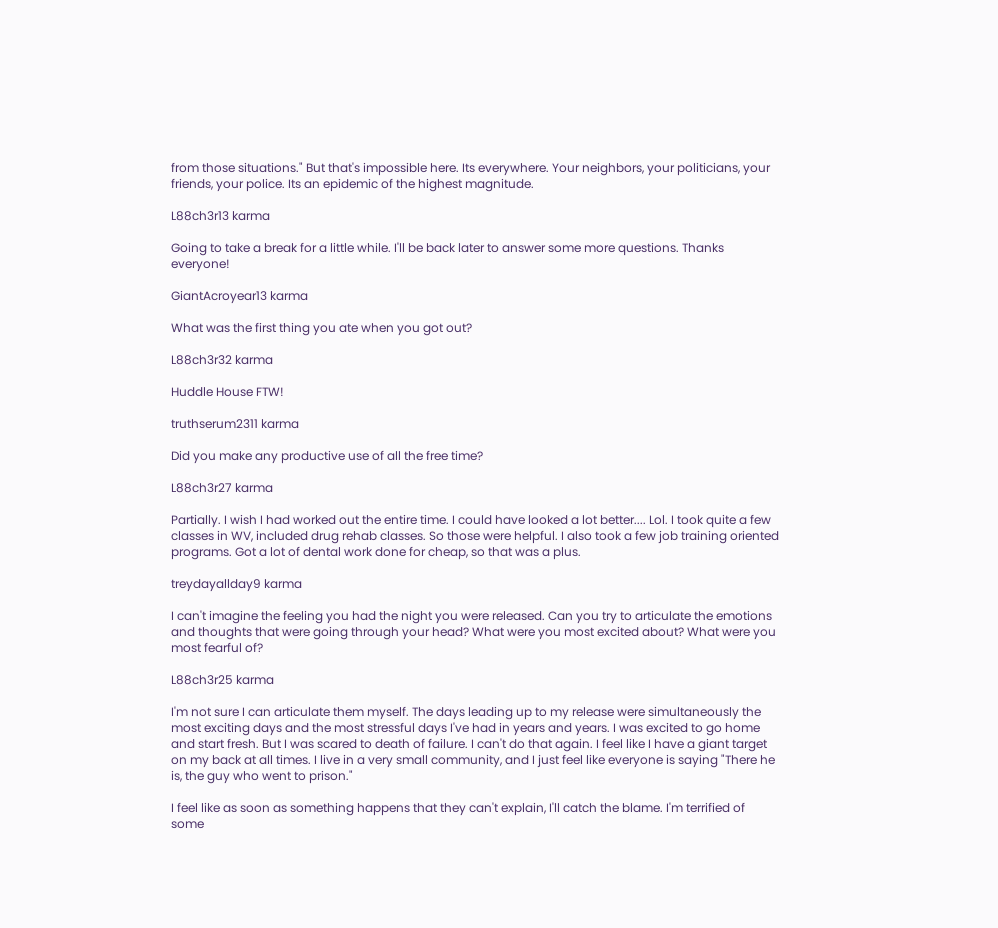from those situations." But that's impossible here. Its everywhere. Your neighbors, your politicians, your friends, your police. Its an epidemic of the highest magnitude.

L88ch3r13 karma

Going to take a break for a little while. I'll be back later to answer some more questions. Thanks everyone!

GiantAcroyear13 karma

What was the first thing you ate when you got out?

L88ch3r32 karma

Huddle House FTW!

truthserum2311 karma

Did you make any productive use of all the free time?

L88ch3r27 karma

Partially. I wish I had worked out the entire time. I could have looked a lot better.... Lol. I took quite a few classes in WV, included drug rehab classes. So those were helpful. I also took a few job training oriented programs. Got a lot of dental work done for cheap, so that was a plus.

treydayallday9 karma

I can't imagine the feeling you had the night you were released. Can you try to articulate the emotions and thoughts that were going through your head? What were you most excited about? What were you most fearful of?

L88ch3r25 karma

I'm not sure I can articulate them myself. The days leading up to my release were simultaneously the most exciting days and the most stressful days I've had in years and years. I was excited to go home and start fresh. But I was scared to death of failure. I can't do that again. I feel like I have a giant target on my back at all times. I live in a very small community, and I just feel like everyone is saying "There he is, the guy who went to prison."

I feel like as soon as something happens that they can't explain, I'll catch the blame. I'm terrified of some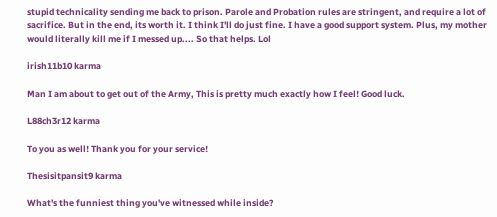stupid technicality sending me back to prison. Parole and Probation rules are stringent, and require a lot of sacrifice. But in the end, its worth it. I think I'll do just fine. I have a good support system. Plus, my mother would literally kill me if I messed up.... So that helps. Lol

irish11b10 karma

Man I am about to get out of the Army, This is pretty much exactly how I feel! Good luck.

L88ch3r12 karma

To you as well! Thank you for your service!

Thesisitpansit9 karma

What's the funniest thing you've witnessed while inside?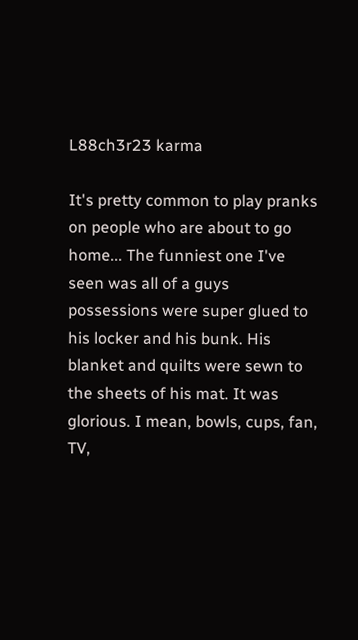L88ch3r23 karma

It's pretty common to play pranks on people who are about to go home... The funniest one I've seen was all of a guys possessions were super glued to his locker and his bunk. His blanket and quilts were sewn to the sheets of his mat. It was glorious. I mean, bowls, cups, fan, TV,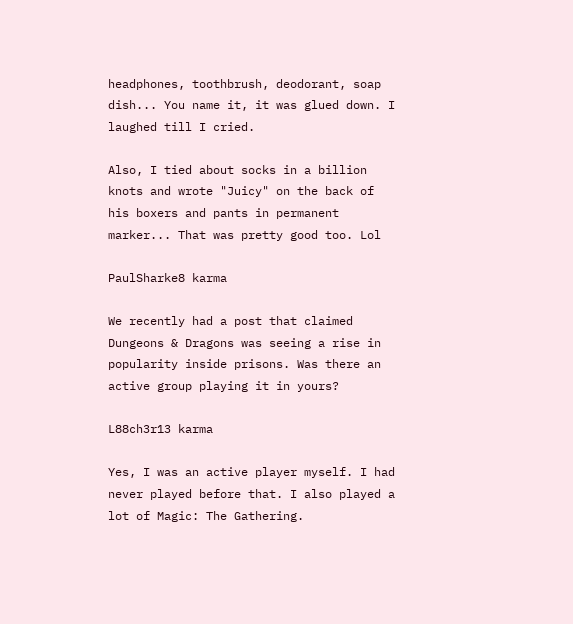headphones, toothbrush, deodorant, soap dish... You name it, it was glued down. I laughed till I cried.

Also, I tied about socks in a billion knots and wrote "Juicy" on the back of his boxers and pants in permanent marker... That was pretty good too. Lol

PaulSharke8 karma

We recently had a post that claimed Dungeons & Dragons was seeing a rise in popularity inside prisons. Was there an active group playing it in yours?

L88ch3r13 karma

Yes, I was an active player myself. I had never played before that. I also played a lot of Magic: The Gathering.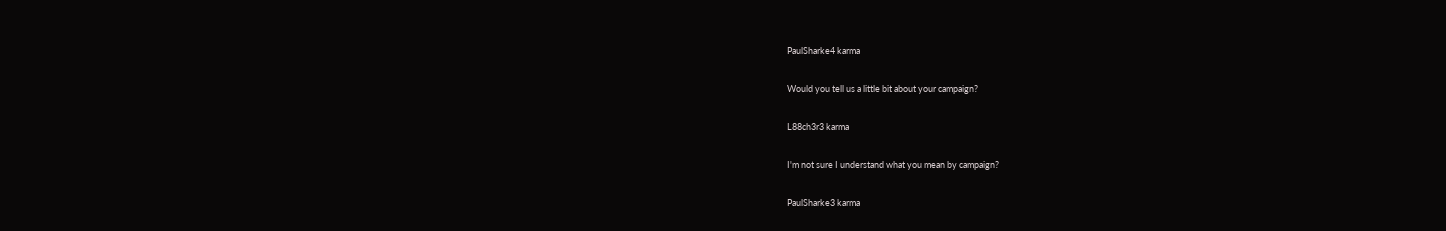PaulSharke4 karma

Would you tell us a little bit about your campaign?

L88ch3r3 karma

I'm not sure I understand what you mean by campaign?

PaulSharke3 karma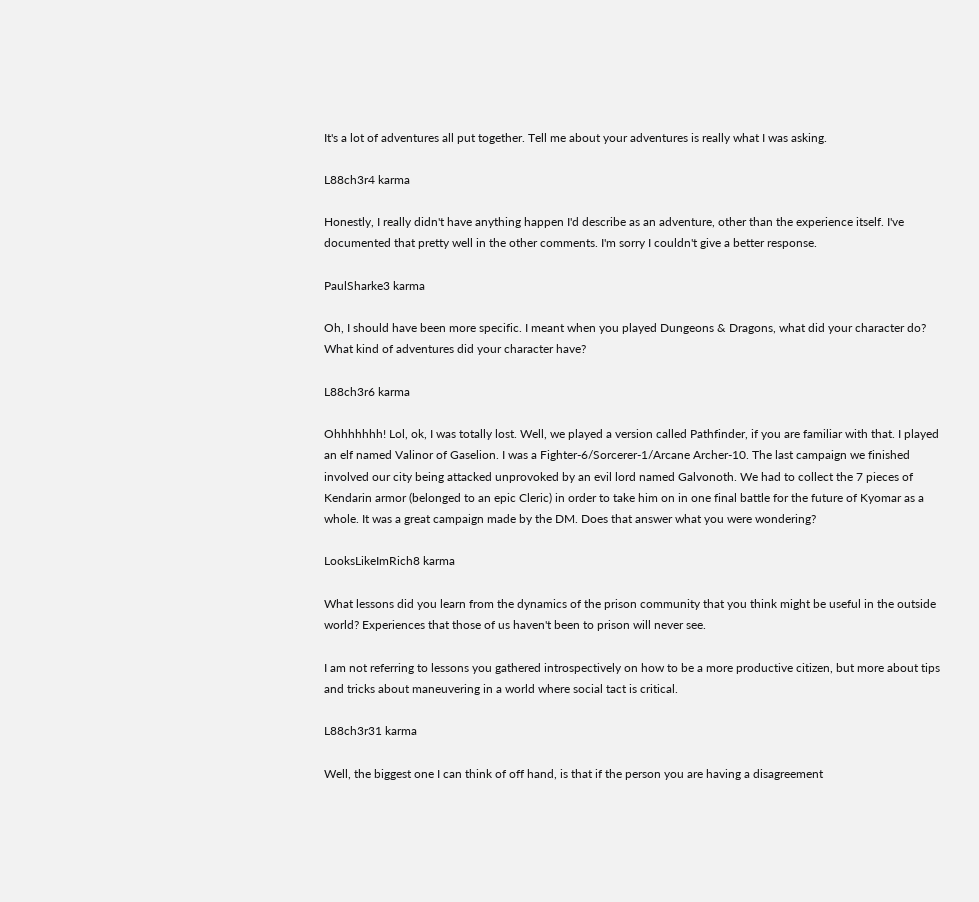It's a lot of adventures all put together. Tell me about your adventures is really what I was asking.

L88ch3r4 karma

Honestly, I really didn't have anything happen I'd describe as an adventure, other than the experience itself. I've documented that pretty well in the other comments. I'm sorry I couldn't give a better response.

PaulSharke3 karma

Oh, I should have been more specific. I meant when you played Dungeons & Dragons, what did your character do? What kind of adventures did your character have?

L88ch3r6 karma

Ohhhhhhh! Lol, ok, I was totally lost. Well, we played a version called Pathfinder, if you are familiar with that. I played an elf named Valinor of Gaselion. I was a Fighter-6/Sorcerer-1/Arcane Archer-10. The last campaign we finished involved our city being attacked unprovoked by an evil lord named Galvonoth. We had to collect the 7 pieces of Kendarin armor (belonged to an epic Cleric) in order to take him on in one final battle for the future of Kyomar as a whole. It was a great campaign made by the DM. Does that answer what you were wondering?

LooksLikeImRich8 karma

What lessons did you learn from the dynamics of the prison community that you think might be useful in the outside world? Experiences that those of us haven't been to prison will never see.

I am not referring to lessons you gathered introspectively on how to be a more productive citizen, but more about tips and tricks about maneuvering in a world where social tact is critical.

L88ch3r31 karma

Well, the biggest one I can think of off hand, is that if the person you are having a disagreement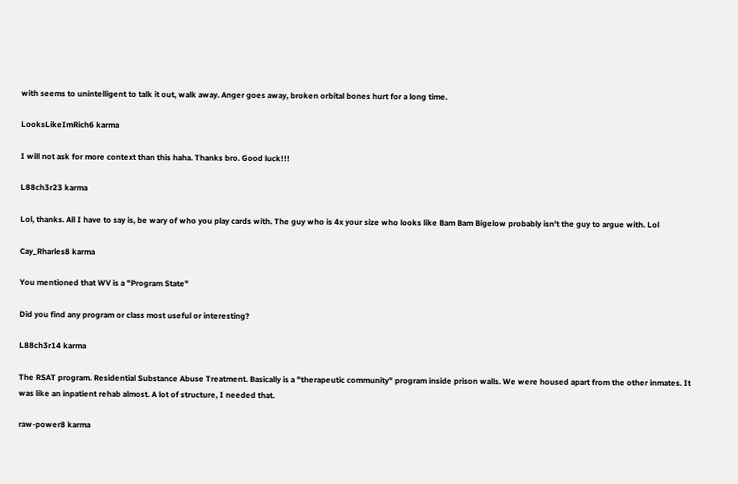with seems to unintelligent to talk it out, walk away. Anger goes away, broken orbital bones hurt for a long time.

LooksLikeImRich6 karma

I will not ask for more context than this haha. Thanks bro. Good luck!!!

L88ch3r23 karma

Lol, thanks. All I have to say is, be wary of who you play cards with. The guy who is 4x your size who looks like Bam Bam Bigelow probably isn't the guy to argue with. Lol

Cay_Rharles8 karma

You mentioned that WV is a "Program State"

Did you find any program or class most useful or interesting?

L88ch3r14 karma

The RSAT program. Residential Substance Abuse Treatment. Basically is a "therapeutic community" program inside prison walls. We were housed apart from the other inmates. It was like an inpatient rehab almost. A lot of structure, I needed that.

raw-power8 karma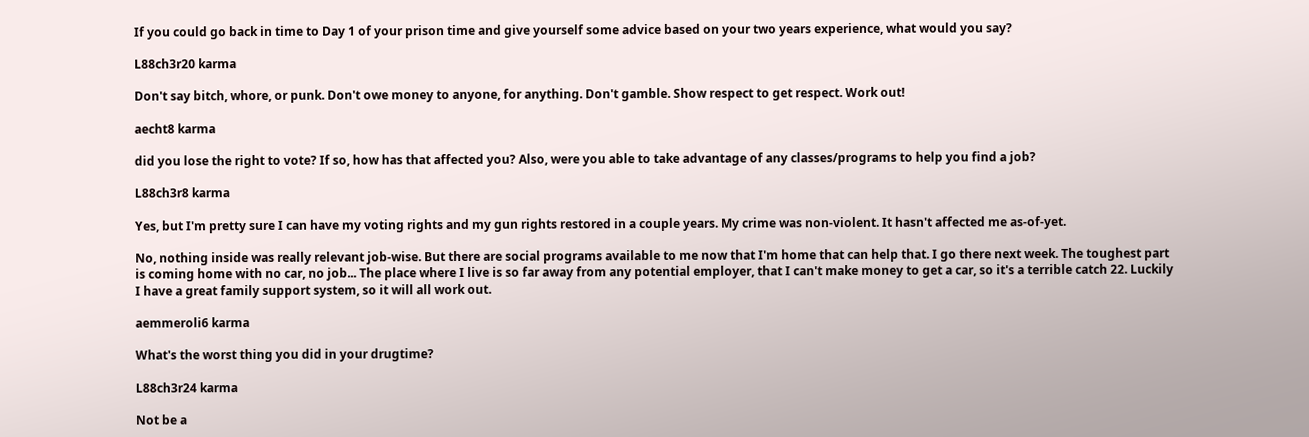If you could go back in time to Day 1 of your prison time and give yourself some advice based on your two years experience, what would you say?

L88ch3r20 karma

Don't say bitch, whore, or punk. Don't owe money to anyone, for anything. Don't gamble. Show respect to get respect. Work out!

aecht8 karma

did you lose the right to vote? If so, how has that affected you? Also, were you able to take advantage of any classes/programs to help you find a job?

L88ch3r8 karma

Yes, but I'm pretty sure I can have my voting rights and my gun rights restored in a couple years. My crime was non-violent. It hasn't affected me as-of-yet.

No, nothing inside was really relevant job-wise. But there are social programs available to me now that I'm home that can help that. I go there next week. The toughest part is coming home with no car, no job... The place where I live is so far away from any potential employer, that I can't make money to get a car, so it's a terrible catch 22. Luckily I have a great family support system, so it will all work out.

aemmeroli6 karma

What's the worst thing you did in your drugtime?

L88ch3r24 karma

Not be a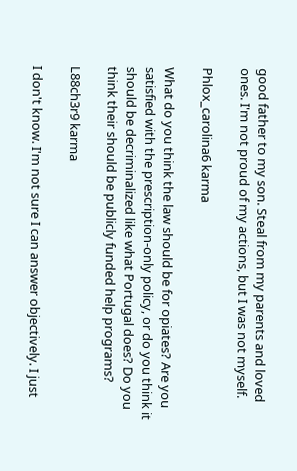good father to my son. Steal from my parents and loved ones. I'm not proud of my actions, but I was not myself.

Phlox_carolina6 karma

What do you think the law should be for opiates? Are you satisfied with the prescription-only policy, or do you think it should be decriminalized like what Portugal does? Do you think their should be publicly funded help programs?

L88ch3r9 karma

I don't know. I'm not sure I can answer objectively. I just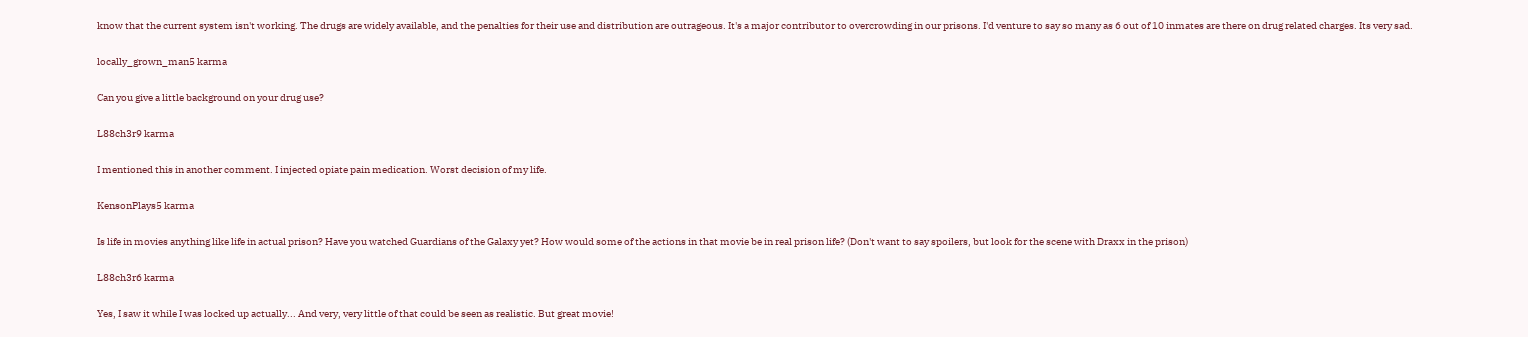know that the current system isn't working. The drugs are widely available, and the penalties for their use and distribution are outrageous. It's a major contributor to overcrowding in our prisons. I'd venture to say so many as 6 out of 10 inmates are there on drug related charges. Its very sad.

locally_grown_man5 karma

Can you give a little background on your drug use?

L88ch3r9 karma

I mentioned this in another comment. I injected opiate pain medication. Worst decision of my life.

KensonPlays5 karma

Is life in movies anything like life in actual prison? Have you watched Guardians of the Galaxy yet? How would some of the actions in that movie be in real prison life? (Don't want to say spoilers, but look for the scene with Draxx in the prison)

L88ch3r6 karma

Yes, I saw it while I was locked up actually... And very, very little of that could be seen as realistic. But great movie!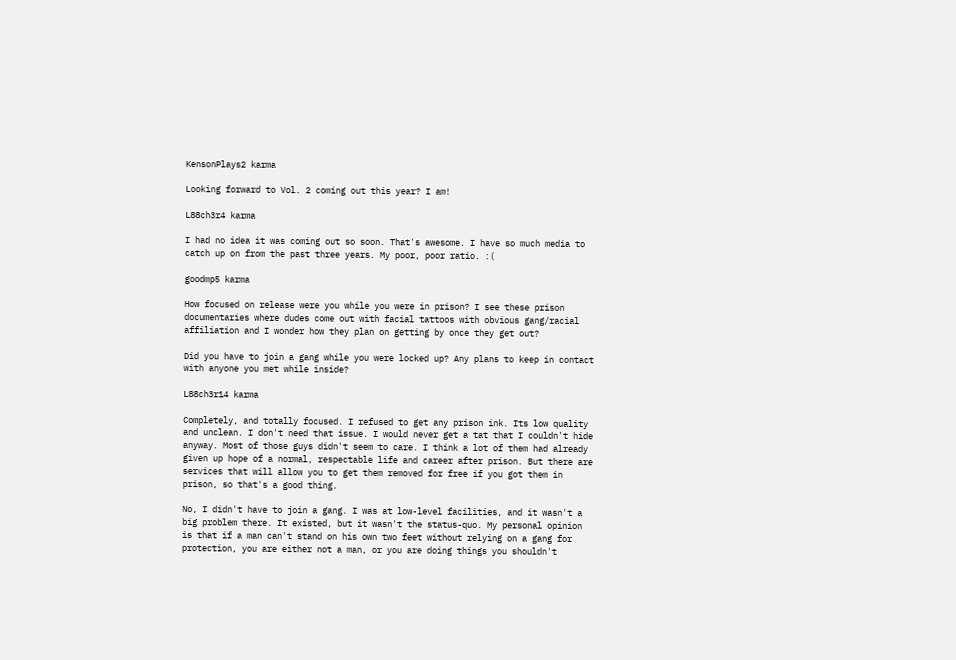KensonPlays2 karma

Looking forward to Vol. 2 coming out this year? I am!

L88ch3r4 karma

I had no idea it was coming out so soon. That's awesome. I have so much media to catch up on from the past three years. My poor, poor ratio. :(

goodmp5 karma

How focused on release were you while you were in prison? I see these prison documentaries where dudes come out with facial tattoos with obvious gang/racial affiliation and I wonder how they plan on getting by once they get out?

Did you have to join a gang while you were locked up? Any plans to keep in contact with anyone you met while inside?

L88ch3r14 karma

Completely, and totally focused. I refused to get any prison ink. Its low quality and unclean. I don't need that issue. I would never get a tat that I couldn't hide anyway. Most of those guys didn't seem to care. I think a lot of them had already given up hope of a normal, respectable life and career after prison. But there are services that will allow you to get them removed for free if you got them in prison, so that's a good thing.

No, I didn't have to join a gang. I was at low-level facilities, and it wasn't a big problem there. It existed, but it wasn't the status-quo. My personal opinion is that if a man can't stand on his own two feet without relying on a gang for protection, you are either not a man, or you are doing things you shouldn't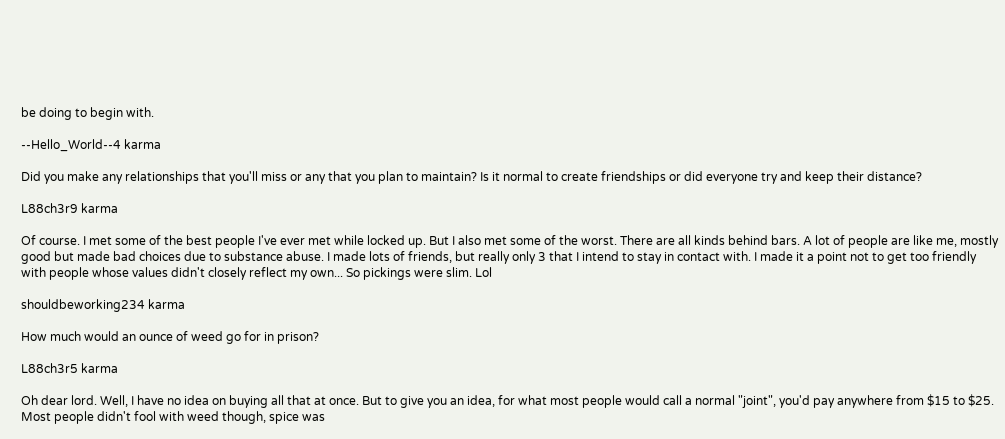be doing to begin with.

--Hello_World--4 karma

Did you make any relationships that you'll miss or any that you plan to maintain? Is it normal to create friendships or did everyone try and keep their distance?

L88ch3r9 karma

Of course. I met some of the best people I've ever met while locked up. But I also met some of the worst. There are all kinds behind bars. A lot of people are like me, mostly good but made bad choices due to substance abuse. I made lots of friends, but really only 3 that I intend to stay in contact with. I made it a point not to get too friendly with people whose values didn't closely reflect my own... So pickings were slim. Lol

shouldbeworking234 karma

How much would an ounce of weed go for in prison?

L88ch3r5 karma

Oh dear lord. Well, I have no idea on buying all that at once. But to give you an idea, for what most people would call a normal "joint", you'd pay anywhere from $15 to $25. Most people didn't fool with weed though, spice was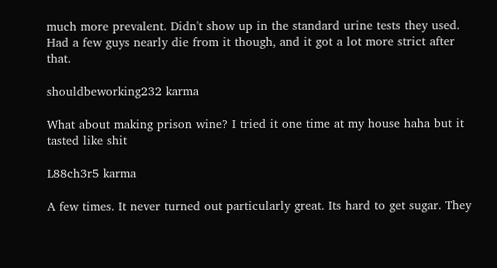much more prevalent. Didn't show up in the standard urine tests they used. Had a few guys nearly die from it though, and it got a lot more strict after that.

shouldbeworking232 karma

What about making prison wine? I tried it one time at my house haha but it tasted like shit

L88ch3r5 karma

A few times. It never turned out particularly great. Its hard to get sugar. They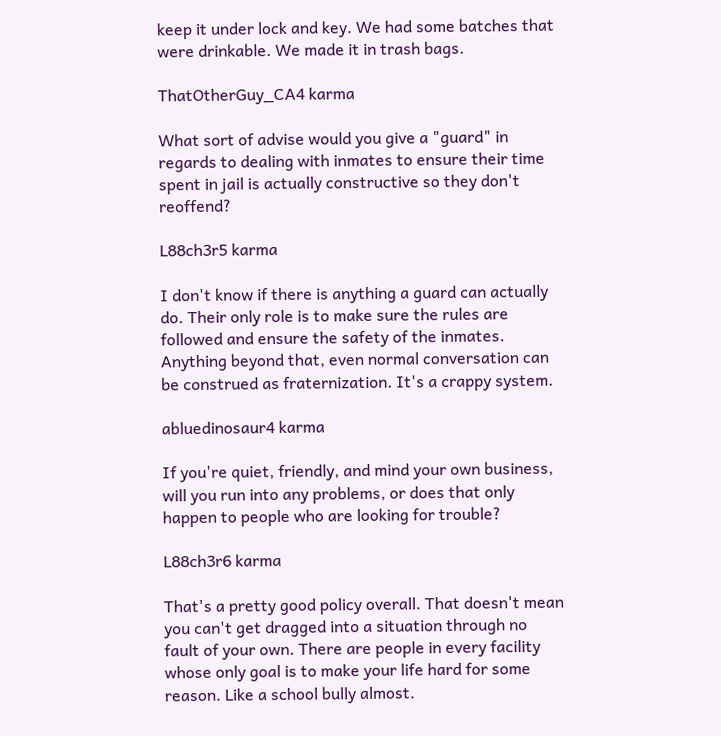keep it under lock and key. We had some batches that were drinkable. We made it in trash bags.

ThatOtherGuy_CA4 karma

What sort of advise would you give a "guard" in regards to dealing with inmates to ensure their time spent in jail is actually constructive so they don't reoffend?

L88ch3r5 karma

I don't know if there is anything a guard can actually do. Their only role is to make sure the rules are followed and ensure the safety of the inmates. Anything beyond that, even normal conversation can be construed as fraternization. It's a crappy system.

abluedinosaur4 karma

If you're quiet, friendly, and mind your own business, will you run into any problems, or does that only happen to people who are looking for trouble?

L88ch3r6 karma

That's a pretty good policy overall. That doesn't mean you can't get dragged into a situation through no fault of your own. There are people in every facility whose only goal is to make your life hard for some reason. Like a school bully almost.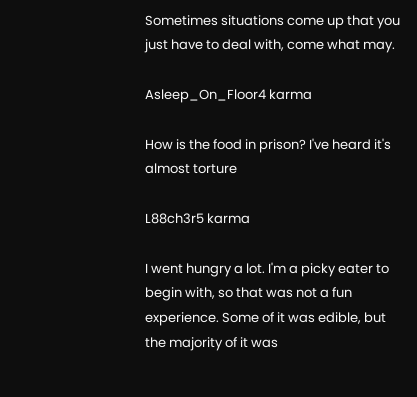Sometimes situations come up that you just have to deal with, come what may.

Asleep_On_Floor4 karma

How is the food in prison? I've heard it's almost torture

L88ch3r5 karma

I went hungry a lot. I'm a picky eater to begin with, so that was not a fun experience. Some of it was edible, but the majority of it was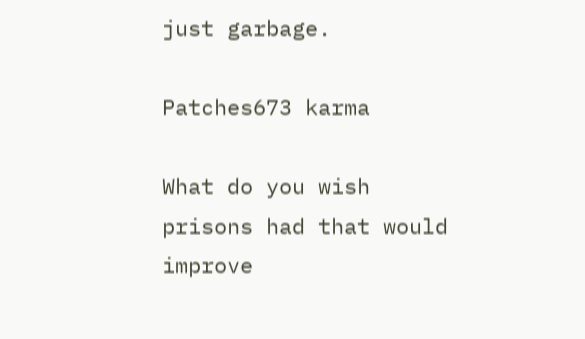just garbage.

Patches673 karma

What do you wish prisons had that would improve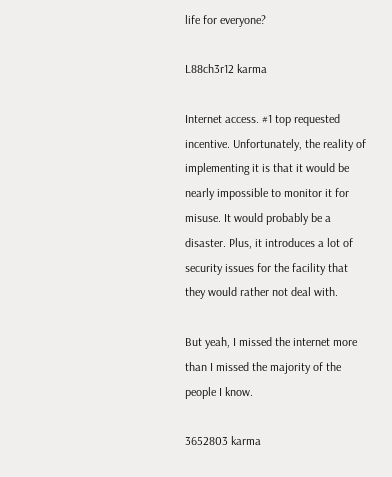life for everyone?

L88ch3r12 karma

Internet access. #1 top requested incentive. Unfortunately, the reality of implementing it is that it would be nearly impossible to monitor it for misuse. It would probably be a disaster. Plus, it introduces a lot of security issues for the facility that they would rather not deal with.

But yeah, I missed the internet more than I missed the majority of the people I know.

3652803 karma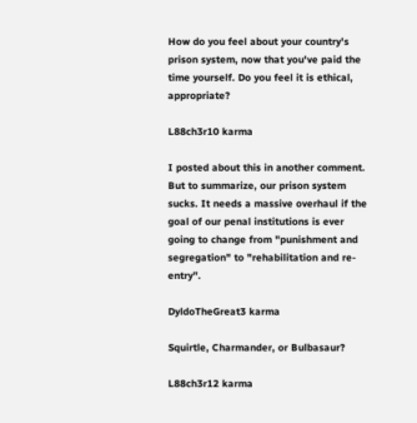How do you feel about your country's prison system, now that you've paid the time yourself. Do you feel it is ethical, appropriate?

L88ch3r10 karma

I posted about this in another comment. But to summarize, our prison system sucks. It needs a massive overhaul if the goal of our penal institutions is ever going to change from "punishment and segregation" to "rehabilitation and re-entry".

DyldoTheGreat3 karma

Squirtle, Charmander, or Bulbasaur?

L88ch3r12 karma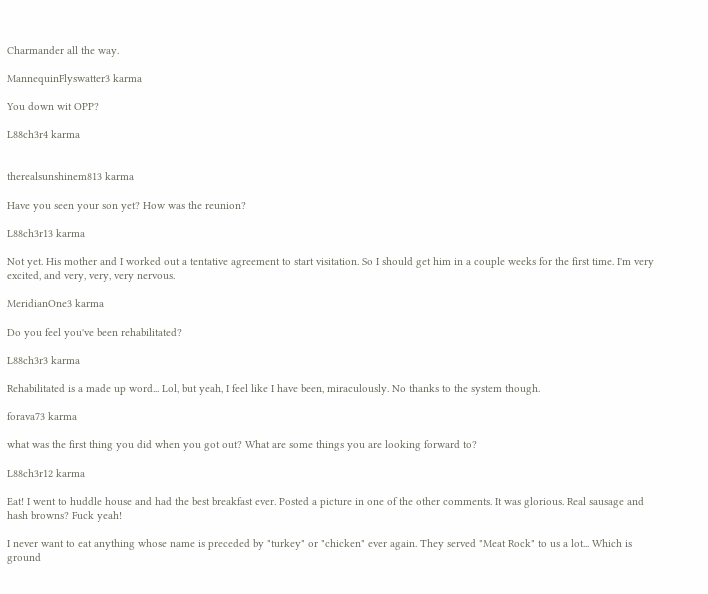Charmander all the way.

MannequinFlyswatter3 karma

You down wit OPP?

L88ch3r4 karma


therealsunshinem813 karma

Have you seen your son yet? How was the reunion?

L88ch3r13 karma

Not yet. His mother and I worked out a tentative agreement to start visitation. So I should get him in a couple weeks for the first time. I'm very excited, and very, very, very nervous.

MeridianOne3 karma

Do you feel you've been rehabilitated?

L88ch3r3 karma

Rehabilitated is a made up word... Lol, but yeah, I feel like I have been, miraculously. No thanks to the system though.

forava73 karma

what was the first thing you did when you got out? What are some things you are looking forward to?

L88ch3r12 karma

Eat! I went to huddle house and had the best breakfast ever. Posted a picture in one of the other comments. It was glorious. Real sausage and hash browns? Fuck yeah!

I never want to eat anything whose name is preceded by "turkey" or "chicken" ever again. They served "Meat Rock" to us a lot... Which is ground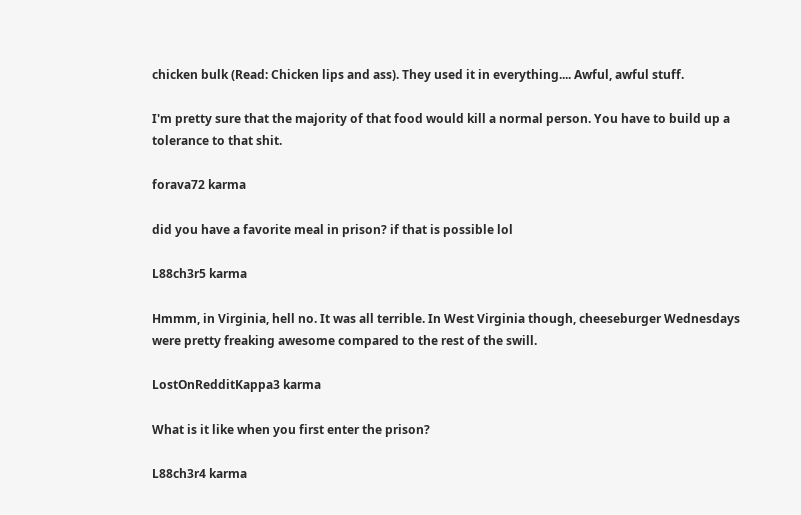chicken bulk (Read: Chicken lips and ass). They used it in everything.... Awful, awful stuff.

I'm pretty sure that the majority of that food would kill a normal person. You have to build up a tolerance to that shit.

forava72 karma

did you have a favorite meal in prison? if that is possible lol

L88ch3r5 karma

Hmmm, in Virginia, hell no. It was all terrible. In West Virginia though, cheeseburger Wednesdays were pretty freaking awesome compared to the rest of the swill.

LostOnRedditKappa3 karma

What is it like when you first enter the prison?

L88ch3r4 karma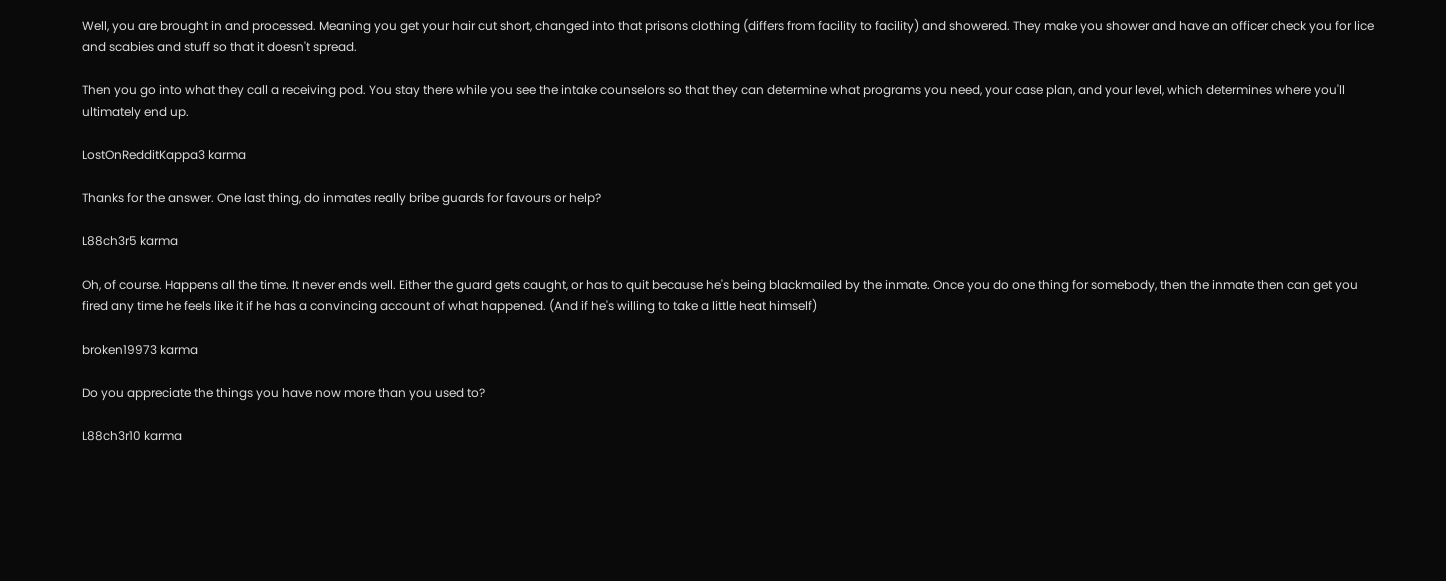Well, you are brought in and processed. Meaning you get your hair cut short, changed into that prisons clothing (differs from facility to facility) and showered. They make you shower and have an officer check you for lice and scabies and stuff so that it doesn't spread.

Then you go into what they call a receiving pod. You stay there while you see the intake counselors so that they can determine what programs you need, your case plan, and your level, which determines where you'll ultimately end up.

LostOnRedditKappa3 karma

Thanks for the answer. One last thing, do inmates really bribe guards for favours or help?

L88ch3r5 karma

Oh, of course. Happens all the time. It never ends well. Either the guard gets caught, or has to quit because he's being blackmailed by the inmate. Once you do one thing for somebody, then the inmate then can get you fired any time he feels like it if he has a convincing account of what happened. (And if he's willing to take a little heat himself)

broken19973 karma

Do you appreciate the things you have now more than you used to?

L88ch3r10 karma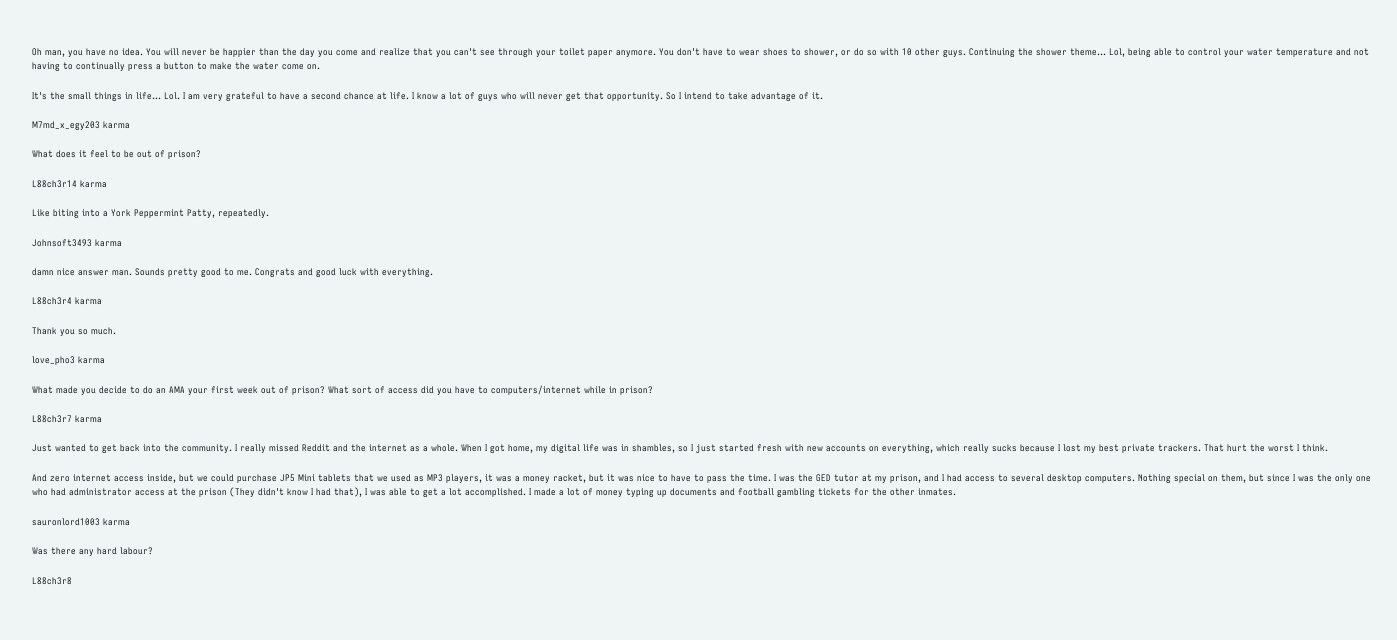Oh man, you have no idea. You will never be happier than the day you come and realize that you can't see through your toilet paper anymore. You don't have to wear shoes to shower, or do so with 10 other guys. Continuing the shower theme... Lol, being able to control your water temperature and not having to continually press a button to make the water come on.

It's the small things in life... Lol. I am very grateful to have a second chance at life. I know a lot of guys who will never get that opportunity. So I intend to take advantage of it.

M7md_x_egy203 karma

What does it feel to be out of prison?

L88ch3r14 karma

Like biting into a York Peppermint Patty, repeatedly.

Johnsoft3493 karma

damn nice answer man. Sounds pretty good to me. Congrats and good luck with everything.

L88ch3r4 karma

Thank you so much.

love_pho3 karma

What made you decide to do an AMA your first week out of prison? What sort of access did you have to computers/internet while in prison?

L88ch3r7 karma

Just wanted to get back into the community. I really missed Reddit and the internet as a whole. When I got home, my digital life was in shambles, so I just started fresh with new accounts on everything, which really sucks because I lost my best private trackers. That hurt the worst I think.

And zero internet access inside, but we could purchase JP5 Mini tablets that we used as MP3 players, it was a money racket, but it was nice to have to pass the time. I was the GED tutor at my prison, and I had access to several desktop computers. Nothing special on them, but since I was the only one who had administrator access at the prison (They didn't know I had that), I was able to get a lot accomplished. I made a lot of money typing up documents and football gambling tickets for the other inmates.

sauronlord1003 karma

Was there any hard labour?

L88ch3r8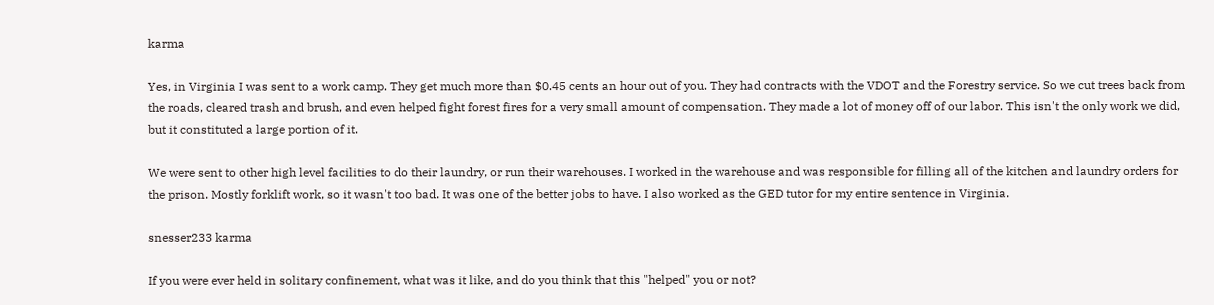karma

Yes, in Virginia I was sent to a work camp. They get much more than $0.45 cents an hour out of you. They had contracts with the VDOT and the Forestry service. So we cut trees back from the roads, cleared trash and brush, and even helped fight forest fires for a very small amount of compensation. They made a lot of money off of our labor. This isn't the only work we did, but it constituted a large portion of it.

We were sent to other high level facilities to do their laundry, or run their warehouses. I worked in the warehouse and was responsible for filling all of the kitchen and laundry orders for the prison. Mostly forklift work, so it wasn't too bad. It was one of the better jobs to have. I also worked as the GED tutor for my entire sentence in Virginia.

snesser233 karma

If you were ever held in solitary confinement, what was it like, and do you think that this "helped" you or not?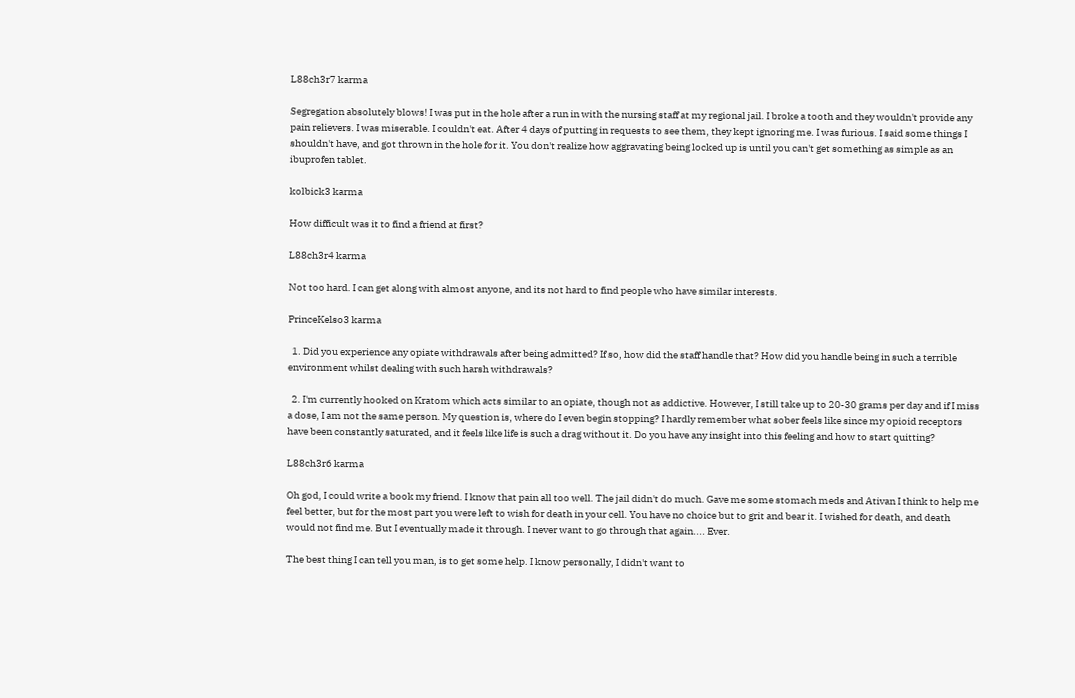L88ch3r7 karma

Segregation absolutely blows! I was put in the hole after a run in with the nursing staff at my regional jail. I broke a tooth and they wouldn't provide any pain relievers. I was miserable. I couldn't eat. After 4 days of putting in requests to see them, they kept ignoring me. I was furious. I said some things I shouldn't have, and got thrown in the hole for it. You don't realize how aggravating being locked up is until you can't get something as simple as an ibuprofen tablet.

kolbick3 karma

How difficult was it to find a friend at first?

L88ch3r4 karma

Not too hard. I can get along with almost anyone, and its not hard to find people who have similar interests.

PrinceKelso3 karma

  1. Did you experience any opiate withdrawals after being admitted? If so, how did the staff handle that? How did you handle being in such a terrible environment whilst dealing with such harsh withdrawals?

  2. I'm currently hooked on Kratom which acts similar to an opiate, though not as addictive. However, I still take up to 20-30 grams per day and if I miss a dose, I am not the same person. My question is, where do I even begin stopping? I hardly remember what sober feels like since my opioid receptors have been constantly saturated, and it feels like life is such a drag without it. Do you have any insight into this feeling and how to start quitting?

L88ch3r6 karma

Oh god, I could write a book my friend. I know that pain all too well. The jail didn't do much. Gave me some stomach meds and Ativan I think to help me feel better, but for the most part you were left to wish for death in your cell. You have no choice but to grit and bear it. I wished for death, and death would not find me. But I eventually made it through. I never want to go through that again.... Ever.

The best thing I can tell you man, is to get some help. I know personally, I didn't want to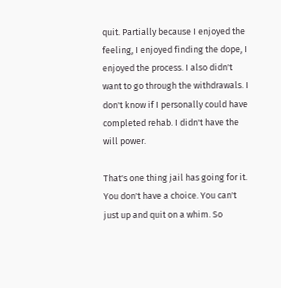quit. Partially because I enjoyed the feeling, I enjoyed finding the dope, I enjoyed the process. I also didn't want to go through the withdrawals. I don't know if I personally could have completed rehab. I didn't have the will power.

That's one thing jail has going for it. You don't have a choice. You can't just up and quit on a whim. So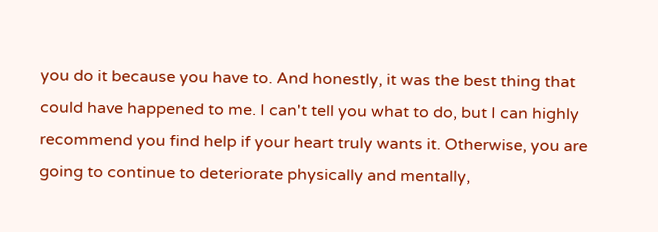you do it because you have to. And honestly, it was the best thing that could have happened to me. I can't tell you what to do, but I can highly recommend you find help if your heart truly wants it. Otherwise, you are going to continue to deteriorate physically and mentally,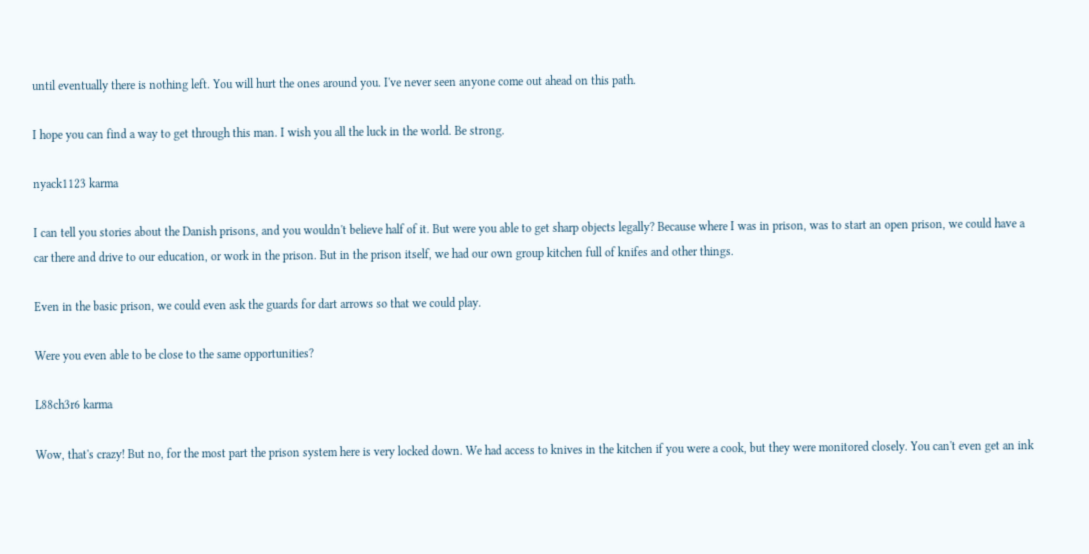until eventually there is nothing left. You will hurt the ones around you. I've never seen anyone come out ahead on this path.

I hope you can find a way to get through this man. I wish you all the luck in the world. Be strong.

nyack1123 karma

I can tell you stories about the Danish prisons, and you wouldn't believe half of it. But were you able to get sharp objects legally? Because where I was in prison, was to start an open prison, we could have a car there and drive to our education, or work in the prison. But in the prison itself, we had our own group kitchen full of knifes and other things.

Even in the basic prison, we could even ask the guards for dart arrows so that we could play.

Were you even able to be close to the same opportunities?

L88ch3r6 karma

Wow, that's crazy! But no, for the most part the prison system here is very locked down. We had access to knives in the kitchen if you were a cook, but they were monitored closely. You can't even get an ink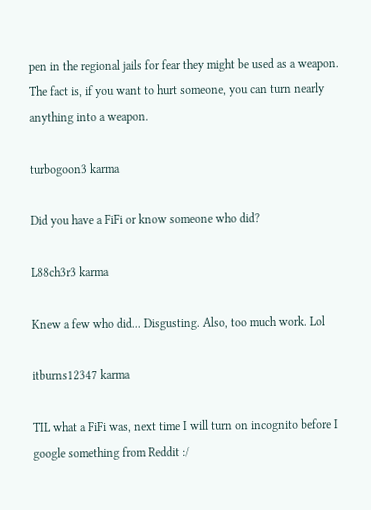pen in the regional jails for fear they might be used as a weapon. The fact is, if you want to hurt someone, you can turn nearly anything into a weapon.

turbogoon3 karma

Did you have a FiFi or know someone who did?

L88ch3r3 karma

Knew a few who did... Disgusting. Also, too much work. Lol

itburns12347 karma

TIL what a FiFi was, next time I will turn on incognito before I google something from Reddit :/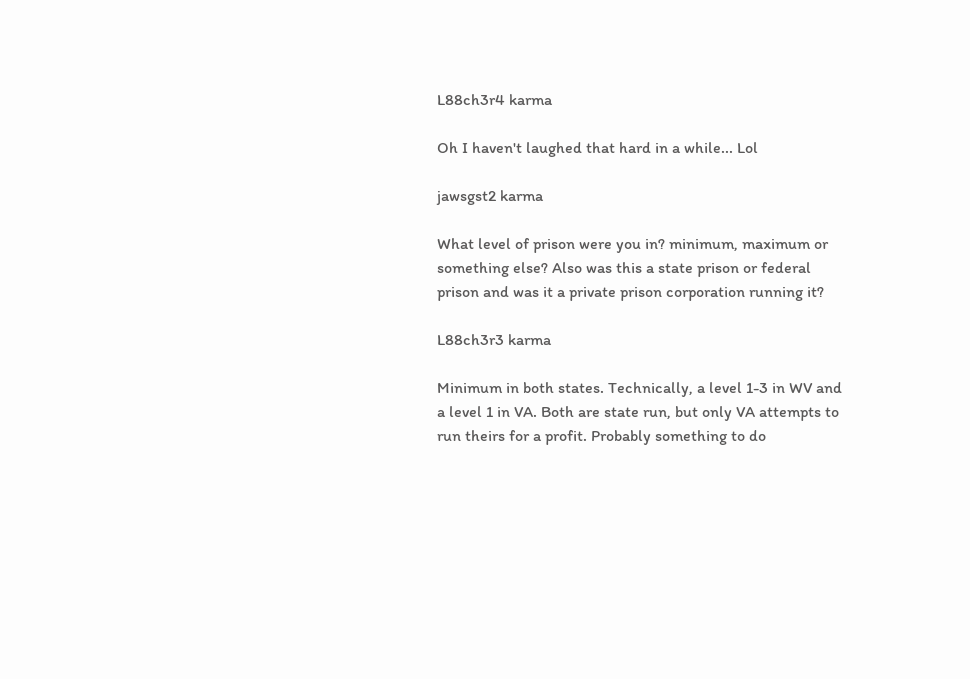L88ch3r4 karma

Oh I haven't laughed that hard in a while... Lol

jawsgst2 karma

What level of prison were you in? minimum, maximum or something else? Also was this a state prison or federal prison and was it a private prison corporation running it?

L88ch3r3 karma

Minimum in both states. Technically, a level 1-3 in WV and a level 1 in VA. Both are state run, but only VA attempts to run theirs for a profit. Probably something to do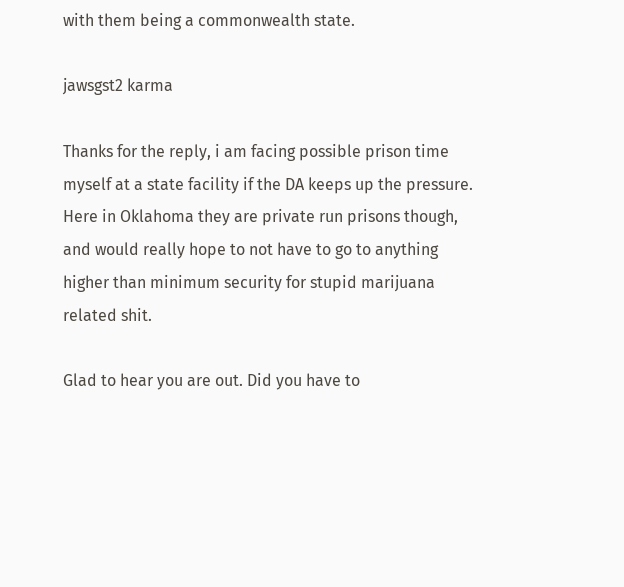with them being a commonwealth state.

jawsgst2 karma

Thanks for the reply, i am facing possible prison time myself at a state facility if the DA keeps up the pressure. Here in Oklahoma they are private run prisons though, and would really hope to not have to go to anything higher than minimum security for stupid marijuana related shit.

Glad to hear you are out. Did you have to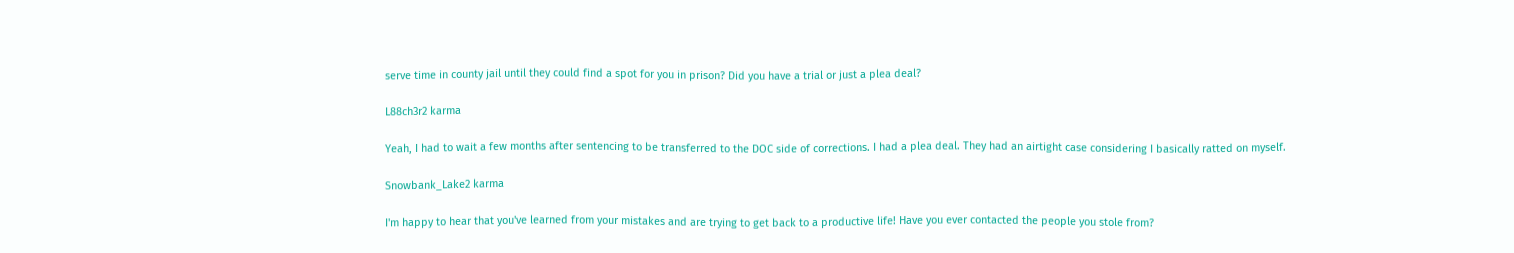serve time in county jail until they could find a spot for you in prison? Did you have a trial or just a plea deal?

L88ch3r2 karma

Yeah, I had to wait a few months after sentencing to be transferred to the DOC side of corrections. I had a plea deal. They had an airtight case considering I basically ratted on myself.

Snowbank_Lake2 karma

I'm happy to hear that you've learned from your mistakes and are trying to get back to a productive life! Have you ever contacted the people you stole from?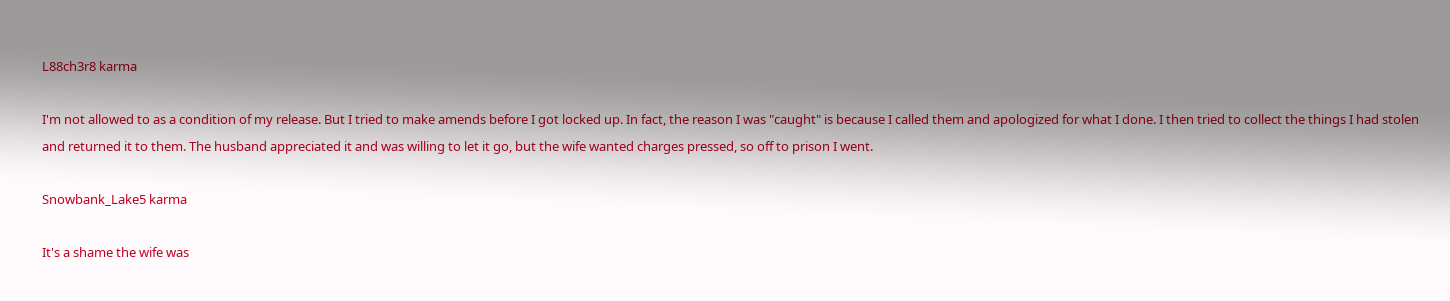L88ch3r8 karma

I'm not allowed to as a condition of my release. But I tried to make amends before I got locked up. In fact, the reason I was "caught" is because I called them and apologized for what I done. I then tried to collect the things I had stolen and returned it to them. The husband appreciated it and was willing to let it go, but the wife wanted charges pressed, so off to prison I went.

Snowbank_Lake5 karma

It's a shame the wife was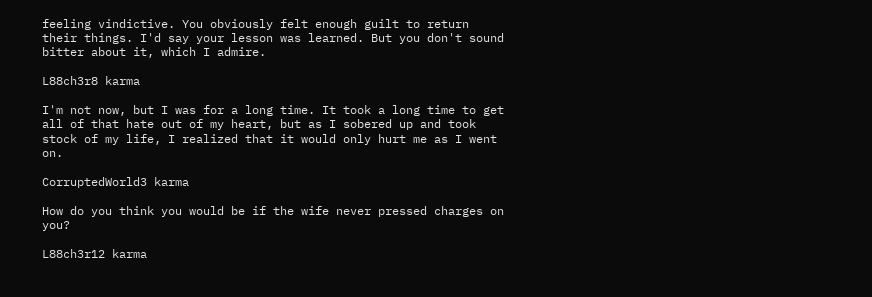feeling vindictive. You obviously felt enough guilt to return their things. I'd say your lesson was learned. But you don't sound bitter about it, which I admire.

L88ch3r8 karma

I'm not now, but I was for a long time. It took a long time to get all of that hate out of my heart, but as I sobered up and took stock of my life, I realized that it would only hurt me as I went on.

CorruptedWorld3 karma

How do you think you would be if the wife never pressed charges on you?

L88ch3r12 karma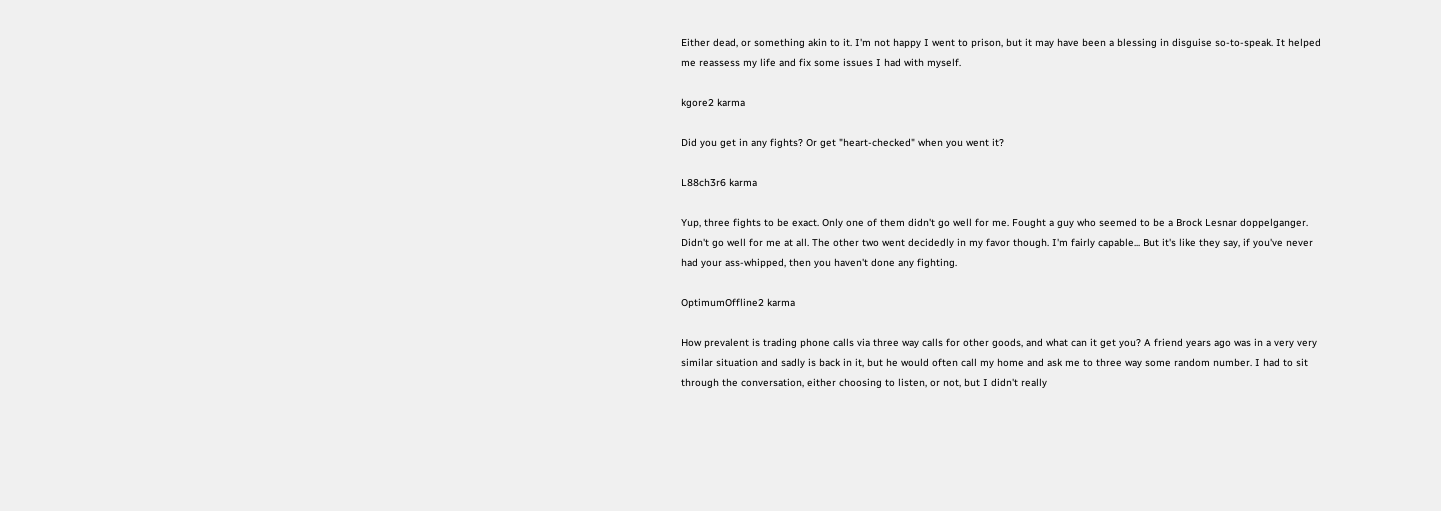Either dead, or something akin to it. I'm not happy I went to prison, but it may have been a blessing in disguise so-to-speak. It helped me reassess my life and fix some issues I had with myself.

kgore2 karma

Did you get in any fights? Or get "heart-checked" when you went it?

L88ch3r6 karma

Yup, three fights to be exact. Only one of them didn't go well for me. Fought a guy who seemed to be a Brock Lesnar doppelganger. Didn't go well for me at all. The other two went decidedly in my favor though. I'm fairly capable... But it's like they say, if you've never had your ass-whipped, then you haven't done any fighting.

OptimumOffline2 karma

How prevalent is trading phone calls via three way calls for other goods, and what can it get you? A friend years ago was in a very very similar situation and sadly is back in it, but he would often call my home and ask me to three way some random number. I had to sit through the conversation, either choosing to listen, or not, but I didn't really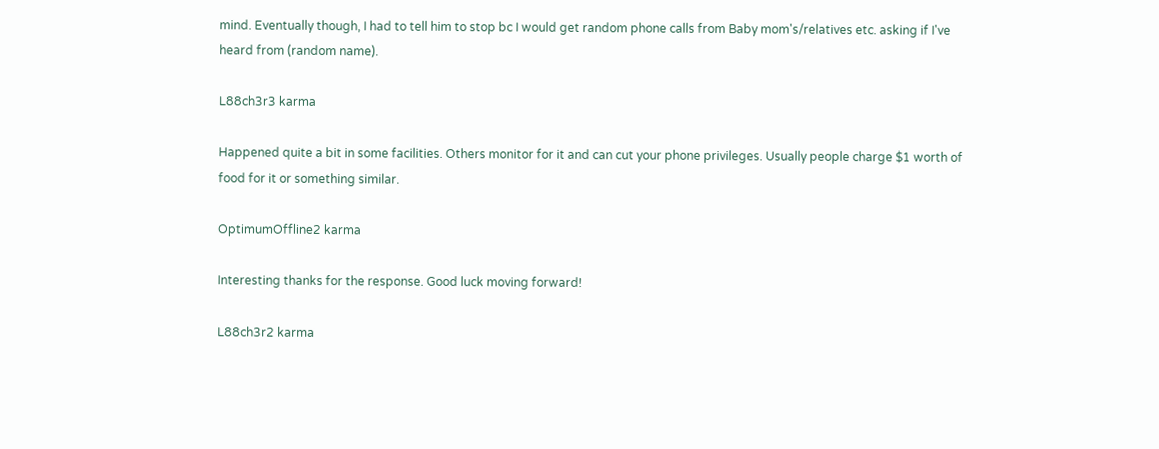mind. Eventually though, I had to tell him to stop bc I would get random phone calls from Baby mom's/relatives etc. asking if I've heard from (random name).

L88ch3r3 karma

Happened quite a bit in some facilities. Others monitor for it and can cut your phone privileges. Usually people charge $1 worth of food for it or something similar.

OptimumOffline2 karma

Interesting thanks for the response. Good luck moving forward!

L88ch3r2 karma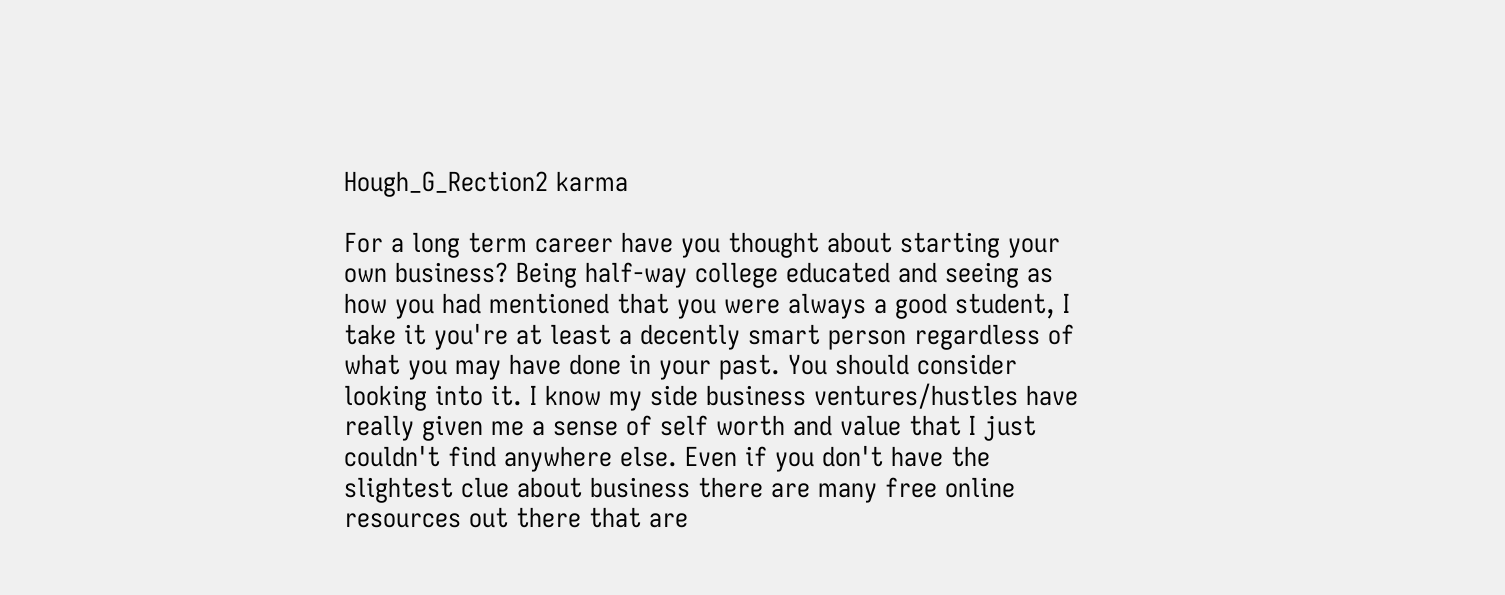Hough_G_Rection2 karma

For a long term career have you thought about starting your own business? Being half-way college educated and seeing as how you had mentioned that you were always a good student, I take it you're at least a decently smart person regardless of what you may have done in your past. You should consider looking into it. I know my side business ventures/hustles have really given me a sense of self worth and value that I just couldn't find anywhere else. Even if you don't have the slightest clue about business there are many free online resources out there that are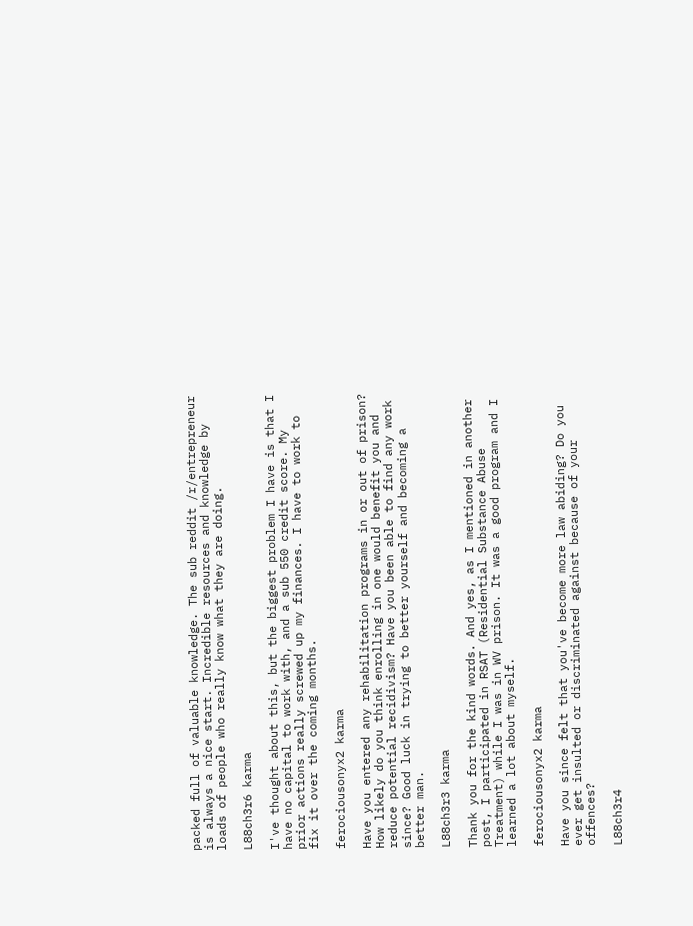packed full of valuable knowledge. The sub reddit /r/entrepreneur is always a nice start. Incredible resources and knowledge by loads of people who really know what they are doing.

L88ch3r6 karma

I've thought about this, but the biggest problem I have is that I have no capital to work with, and a sub 550 credit score. My prior actions really screwed up my finances. I have to work to fix it over the coming months.

ferociousonyx2 karma

Have you entered any rehabilitation programs in or out of prison? How likely do you think enrolling in one would benefit you and reduce potential recidivism? Have you been able to find any work since? Good luck in trying to better yourself and becoming a better man.

L88ch3r3 karma

Thank you for the kind words. And yes, as I mentioned in another post, I participated in RSAT (Residential Substance Abuse Treatment) while I was in WV prison. It was a good program and I learned a lot about myself.

ferociousonyx2 karma

Have you since felt that you've become more law abiding? Do you ever get insulted or discriminated against because of your offences?

L88ch3r4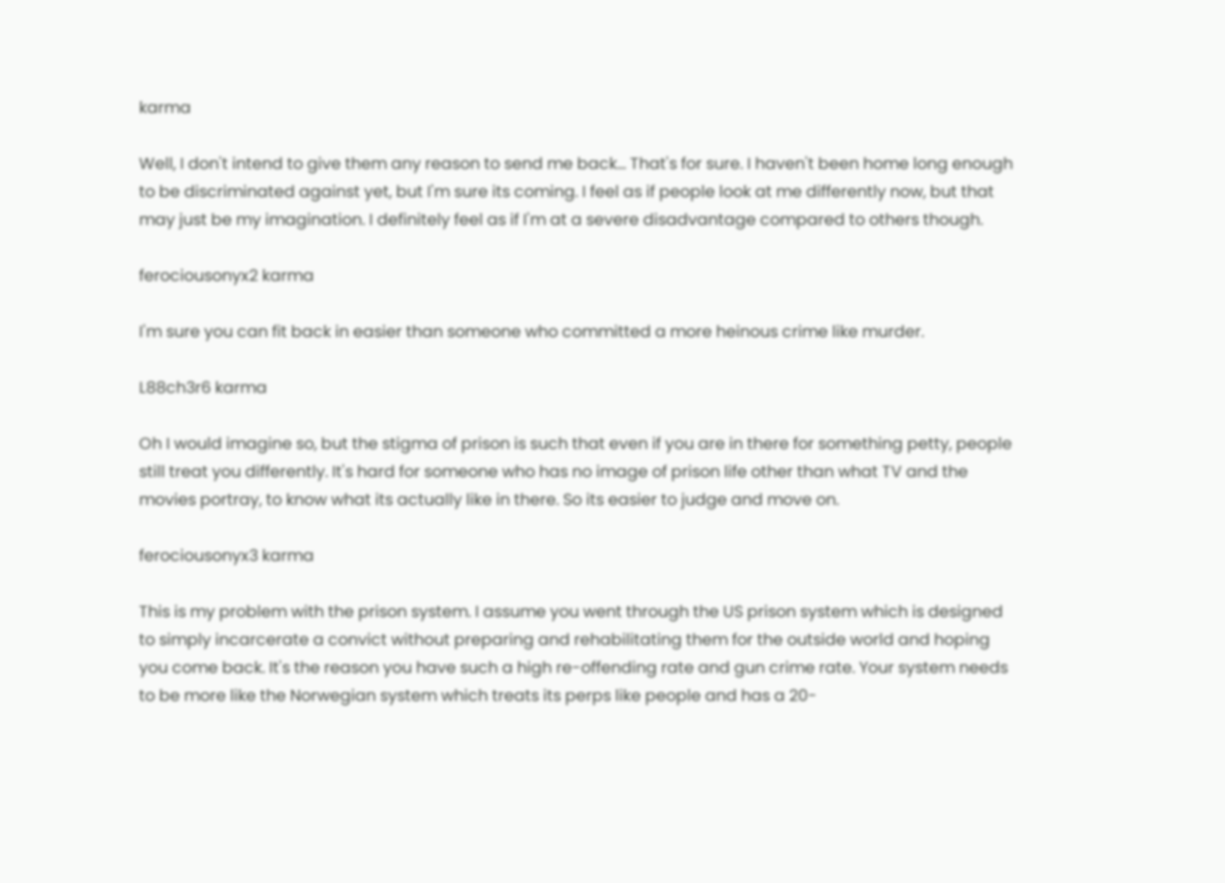karma

Well, I don't intend to give them any reason to send me back... That's for sure. I haven't been home long enough to be discriminated against yet, but I'm sure its coming. I feel as if people look at me differently now, but that may just be my imagination. I definitely feel as if I'm at a severe disadvantage compared to others though.

ferociousonyx2 karma

I'm sure you can fit back in easier than someone who committed a more heinous crime like murder.

L88ch3r6 karma

Oh I would imagine so, but the stigma of prison is such that even if you are in there for something petty, people still treat you differently. It's hard for someone who has no image of prison life other than what TV and the movies portray, to know what its actually like in there. So its easier to judge and move on.

ferociousonyx3 karma

This is my problem with the prison system. I assume you went through the US prison system which is designed to simply incarcerate a convict without preparing and rehabilitating them for the outside world and hoping you come back. It's the reason you have such a high re-offending rate and gun crime rate. Your system needs to be more like the Norwegian system which treats its perps like people and has a 20-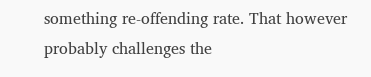something re-offending rate. That however probably challenges the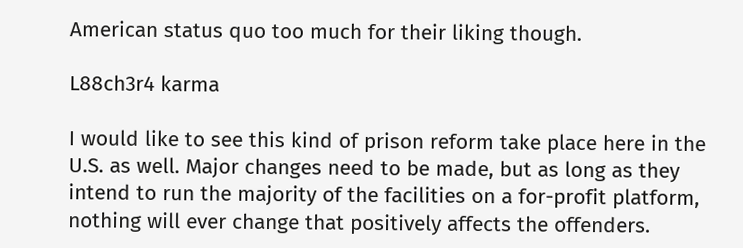American status quo too much for their liking though.

L88ch3r4 karma

I would like to see this kind of prison reform take place here in the U.S. as well. Major changes need to be made, but as long as they intend to run the majority of the facilities on a for-profit platform, nothing will ever change that positively affects the offenders.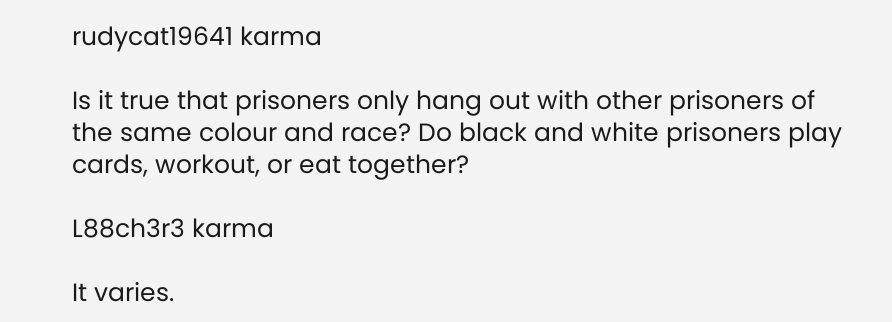rudycat19641 karma

Is it true that prisoners only hang out with other prisoners of the same colour and race? Do black and white prisoners play cards, workout, or eat together?

L88ch3r3 karma

It varies.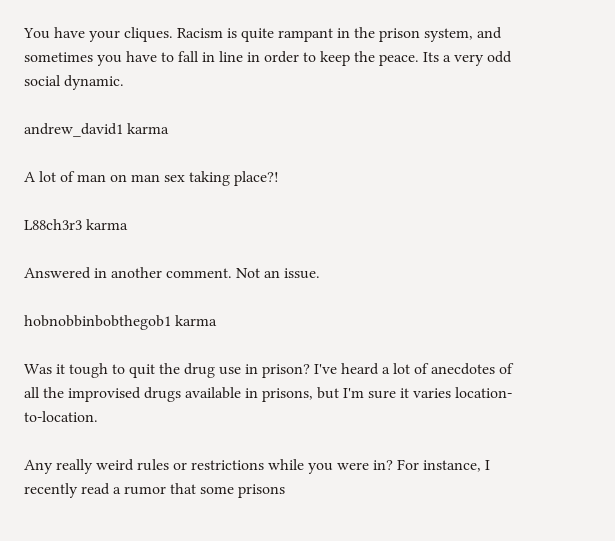You have your cliques. Racism is quite rampant in the prison system, and sometimes you have to fall in line in order to keep the peace. Its a very odd social dynamic.

andrew_david1 karma

A lot of man on man sex taking place?!

L88ch3r3 karma

Answered in another comment. Not an issue.

hobnobbinbobthegob1 karma

Was it tough to quit the drug use in prison? I've heard a lot of anecdotes of all the improvised drugs available in prisons, but I'm sure it varies location-to-location.

Any really weird rules or restrictions while you were in? For instance, I recently read a rumor that some prisons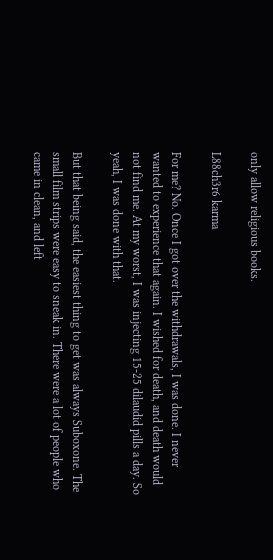only allow religious books.

L88ch3r6 karma

For me? No. Once I got over the withdrawals, I was done. I never wanted to experience that again. I wished for death, and death would not find me. At my worst, I was injecting 15-25 dilaudid pills a day. So yeah, I was done with that.

But that being said, the easiest thing to get was always Suboxone. The small film strips were easy to sneak in. There were a lot of people who came in clean, and left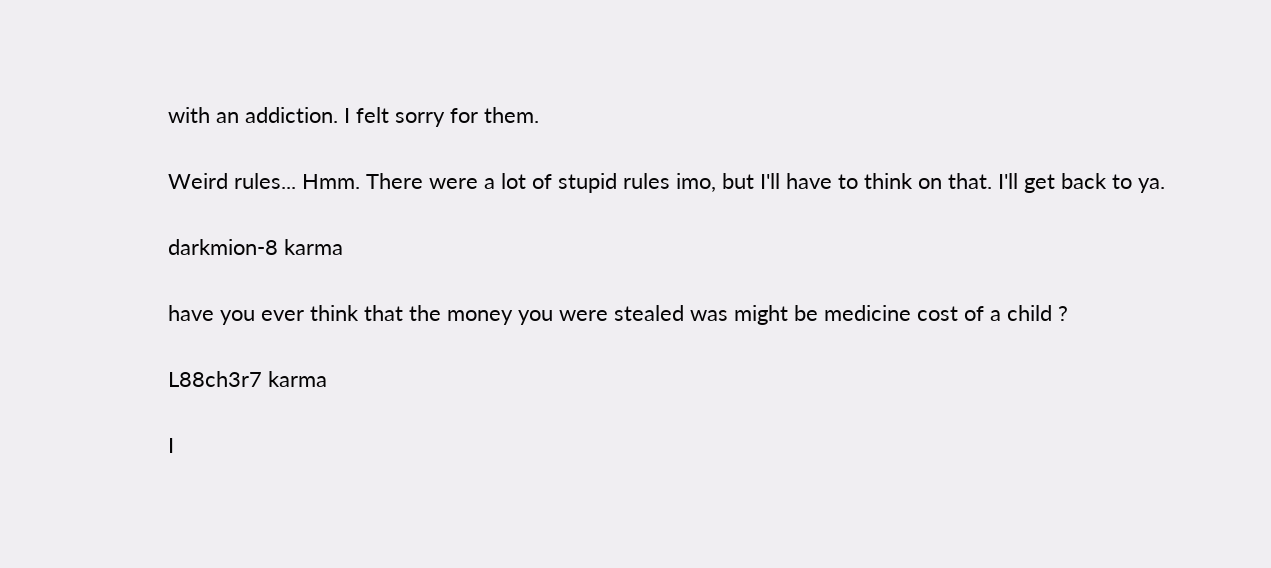with an addiction. I felt sorry for them.

Weird rules... Hmm. There were a lot of stupid rules imo, but I'll have to think on that. I'll get back to ya.

darkmion-8 karma

have you ever think that the money you were stealed was might be medicine cost of a child ?

L88ch3r7 karma

I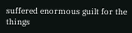suffered enormous guilt for the things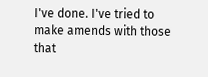I've done. I've tried to make amends with those that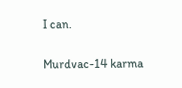I can.

Murdvac-14 karma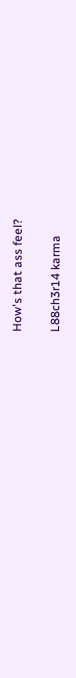How's that ass feel?

L88ch3r14 karma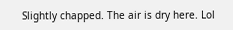Slightly chapped. The air is dry here. Lol